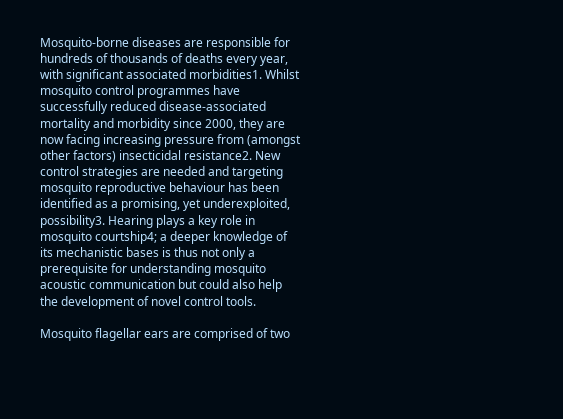Mosquito-borne diseases are responsible for hundreds of thousands of deaths every year, with significant associated morbidities1. Whilst mosquito control programmes have successfully reduced disease-associated mortality and morbidity since 2000, they are now facing increasing pressure from (amongst other factors) insecticidal resistance2. New control strategies are needed and targeting mosquito reproductive behaviour has been identified as a promising, yet underexploited, possibility3. Hearing plays a key role in mosquito courtship4; a deeper knowledge of its mechanistic bases is thus not only a prerequisite for understanding mosquito acoustic communication but could also help the development of novel control tools.

Mosquito flagellar ears are comprised of two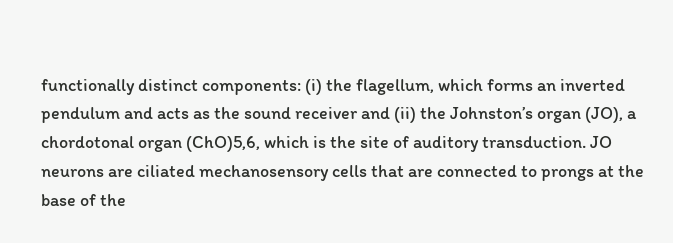functionally distinct components: (i) the flagellum, which forms an inverted pendulum and acts as the sound receiver and (ii) the Johnston’s organ (JO), a chordotonal organ (ChO)5,6, which is the site of auditory transduction. JO neurons are ciliated mechanosensory cells that are connected to prongs at the base of the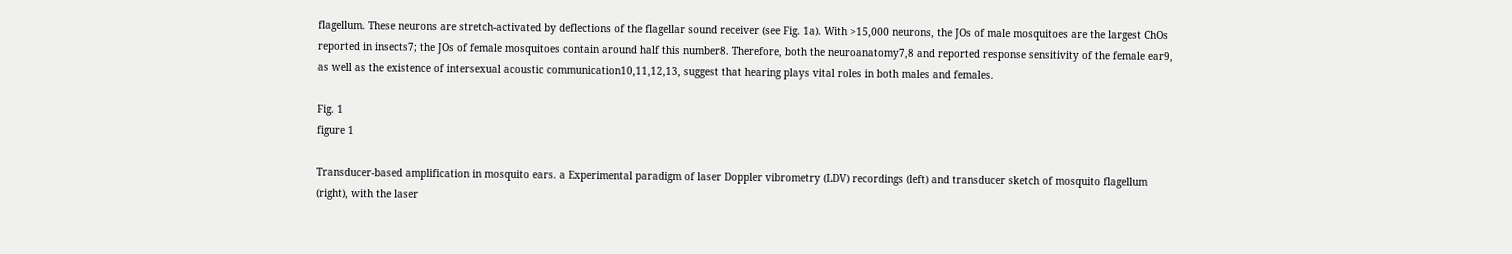flagellum. These neurons are stretch-activated by deflections of the flagellar sound receiver (see Fig. 1a). With >15,000 neurons, the JOs of male mosquitoes are the largest ChOs reported in insects7; the JOs of female mosquitoes contain around half this number8. Therefore, both the neuroanatomy7,8 and reported response sensitivity of the female ear9, as well as the existence of intersexual acoustic communication10,11,12,13, suggest that hearing plays vital roles in both males and females.

Fig. 1
figure 1

Transducer-based amplification in mosquito ears. a Experimental paradigm of laser Doppler vibrometry (LDV) recordings (left) and transducer sketch of mosquito flagellum (right), with the laser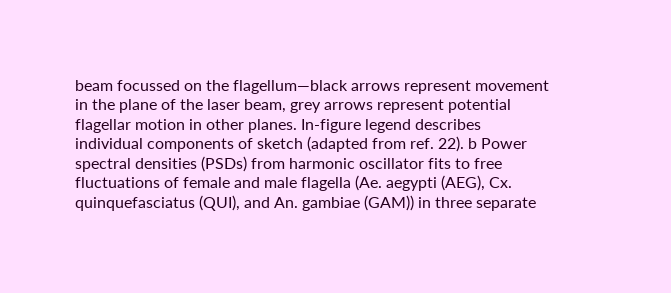beam focussed on the flagellum—black arrows represent movement in the plane of the laser beam, grey arrows represent potential flagellar motion in other planes. In-figure legend describes individual components of sketch (adapted from ref. 22). b Power spectral densities (PSDs) from harmonic oscillator fits to free fluctuations of female and male flagella (Ae. aegypti (AEG), Cx. quinquefasciatus (QUI), and An. gambiae (GAM)) in three separate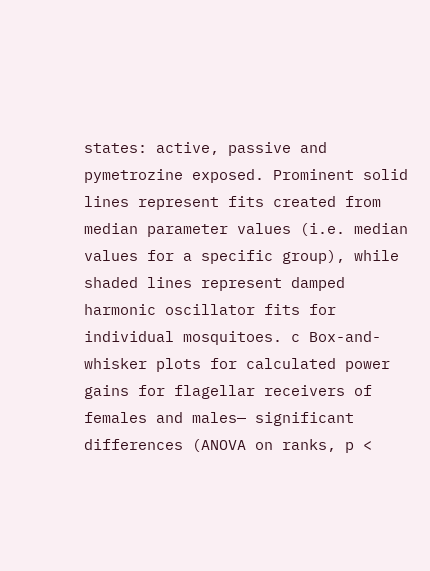states: active, passive and pymetrozine exposed. Prominent solid lines represent fits created from median parameter values (i.e. median values for a specific group), while shaded lines represent damped harmonic oscillator fits for individual mosquitoes. c Box-and-whisker plots for calculated power gains for flagellar receivers of females and males— significant differences (ANOVA on ranks, p <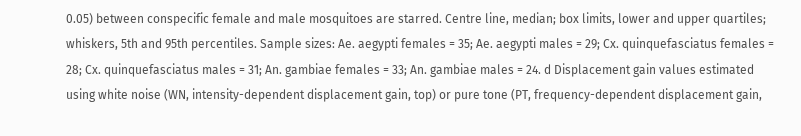0.05) between conspecific female and male mosquitoes are starred. Centre line, median; box limits, lower and upper quartiles; whiskers, 5th and 95th percentiles. Sample sizes: Ae. aegypti females = 35; Ae. aegypti males = 29; Cx. quinquefasciatus females = 28; Cx. quinquefasciatus males = 31; An. gambiae females = 33; An. gambiae males = 24. d Displacement gain values estimated using white noise (WN, intensity-dependent displacement gain, top) or pure tone (PT, frequency-dependent displacement gain,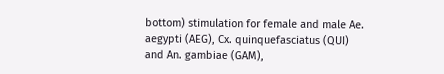bottom) stimulation for female and male Ae. aegypti (AEG), Cx. quinquefasciatus (QUI) and An. gambiae (GAM),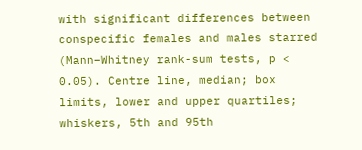with significant differences between conspecific females and males starred (Mann–Whitney rank-sum tests, p < 0.05). Centre line, median; box limits, lower and upper quartiles; whiskers, 5th and 95th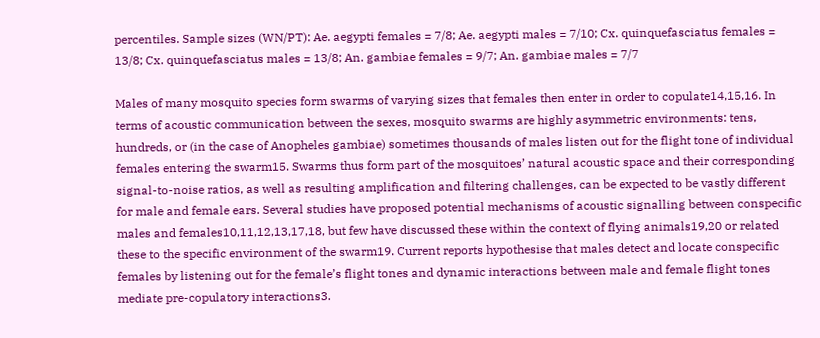percentiles. Sample sizes (WN/PT): Ae. aegypti females = 7/8; Ae. aegypti males = 7/10; Cx. quinquefasciatus females = 13/8; Cx. quinquefasciatus males = 13/8; An. gambiae females = 9/7; An. gambiae males = 7/7

Males of many mosquito species form swarms of varying sizes that females then enter in order to copulate14,15,16. In terms of acoustic communication between the sexes, mosquito swarms are highly asymmetric environments: tens, hundreds, or (in the case of Anopheles gambiae) sometimes thousands of males listen out for the flight tone of individual females entering the swarm15. Swarms thus form part of the mosquitoes’ natural acoustic space and their corresponding signal-to-noise ratios, as well as resulting amplification and filtering challenges, can be expected to be vastly different for male and female ears. Several studies have proposed potential mechanisms of acoustic signalling between conspecific males and females10,11,12,13,17,18, but few have discussed these within the context of flying animals19,20 or related these to the specific environment of the swarm19. Current reports hypothesise that males detect and locate conspecific females by listening out for the female’s flight tones and dynamic interactions between male and female flight tones mediate pre-copulatory interactions3.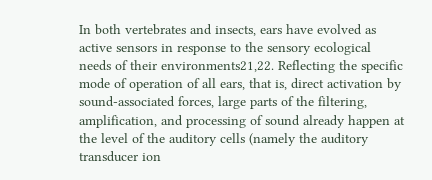In both vertebrates and insects, ears have evolved as active sensors in response to the sensory ecological needs of their environments21,22. Reflecting the specific mode of operation of all ears, that is, direct activation by sound-associated forces, large parts of the filtering, amplification, and processing of sound already happen at the level of the auditory cells (namely the auditory transducer ion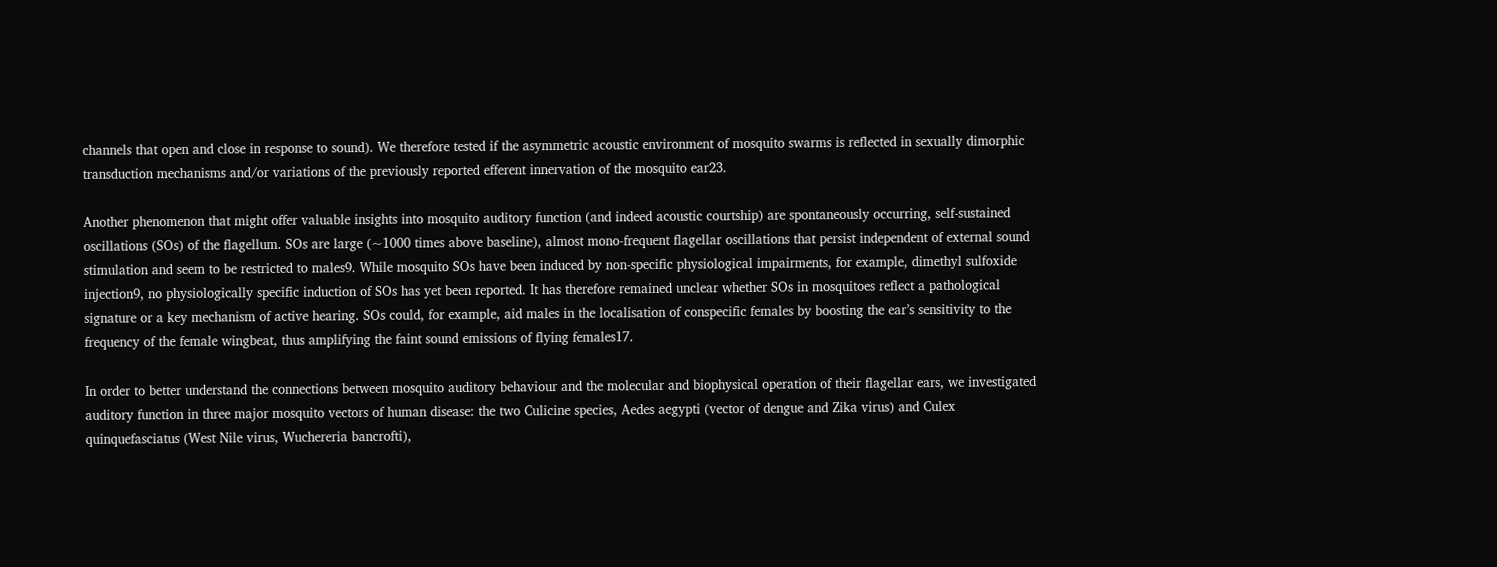channels that open and close in response to sound). We therefore tested if the asymmetric acoustic environment of mosquito swarms is reflected in sexually dimorphic transduction mechanisms and/or variations of the previously reported efferent innervation of the mosquito ear23.

Another phenomenon that might offer valuable insights into mosquito auditory function (and indeed acoustic courtship) are spontaneously occurring, self-sustained oscillations (SOs) of the flagellum. SOs are large (~1000 times above baseline), almost mono-frequent flagellar oscillations that persist independent of external sound stimulation and seem to be restricted to males9. While mosquito SOs have been induced by non-specific physiological impairments, for example, dimethyl sulfoxide injection9, no physiologically specific induction of SOs has yet been reported. It has therefore remained unclear whether SOs in mosquitoes reflect a pathological signature or a key mechanism of active hearing. SOs could, for example, aid males in the localisation of conspecific females by boosting the ear’s sensitivity to the frequency of the female wingbeat, thus amplifying the faint sound emissions of flying females17.

In order to better understand the connections between mosquito auditory behaviour and the molecular and biophysical operation of their flagellar ears, we investigated auditory function in three major mosquito vectors of human disease: the two Culicine species, Aedes aegypti (vector of dengue and Zika virus) and Culex quinquefasciatus (West Nile virus, Wuchereria bancrofti),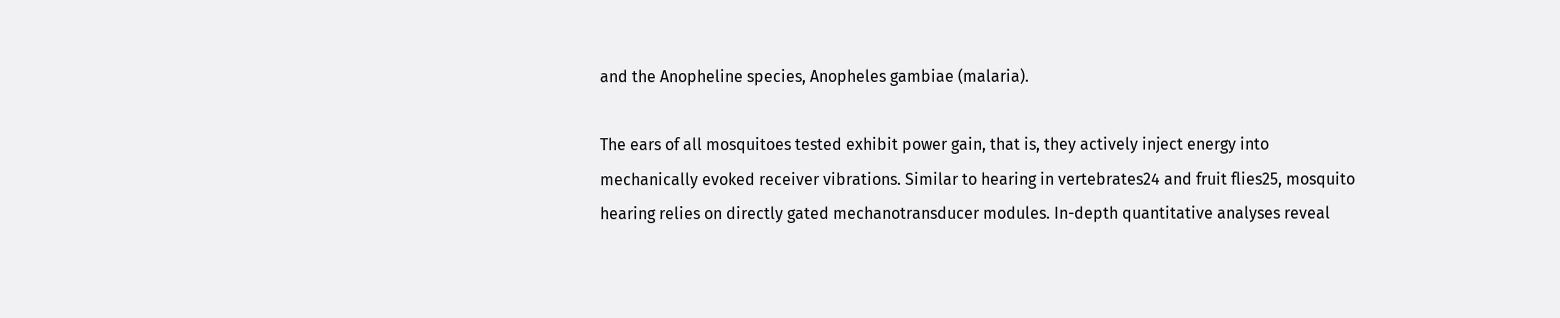and the Anopheline species, Anopheles gambiae (malaria).

The ears of all mosquitoes tested exhibit power gain, that is, they actively inject energy into mechanically evoked receiver vibrations. Similar to hearing in vertebrates24 and fruit flies25, mosquito hearing relies on directly gated mechanotransducer modules. In-depth quantitative analyses reveal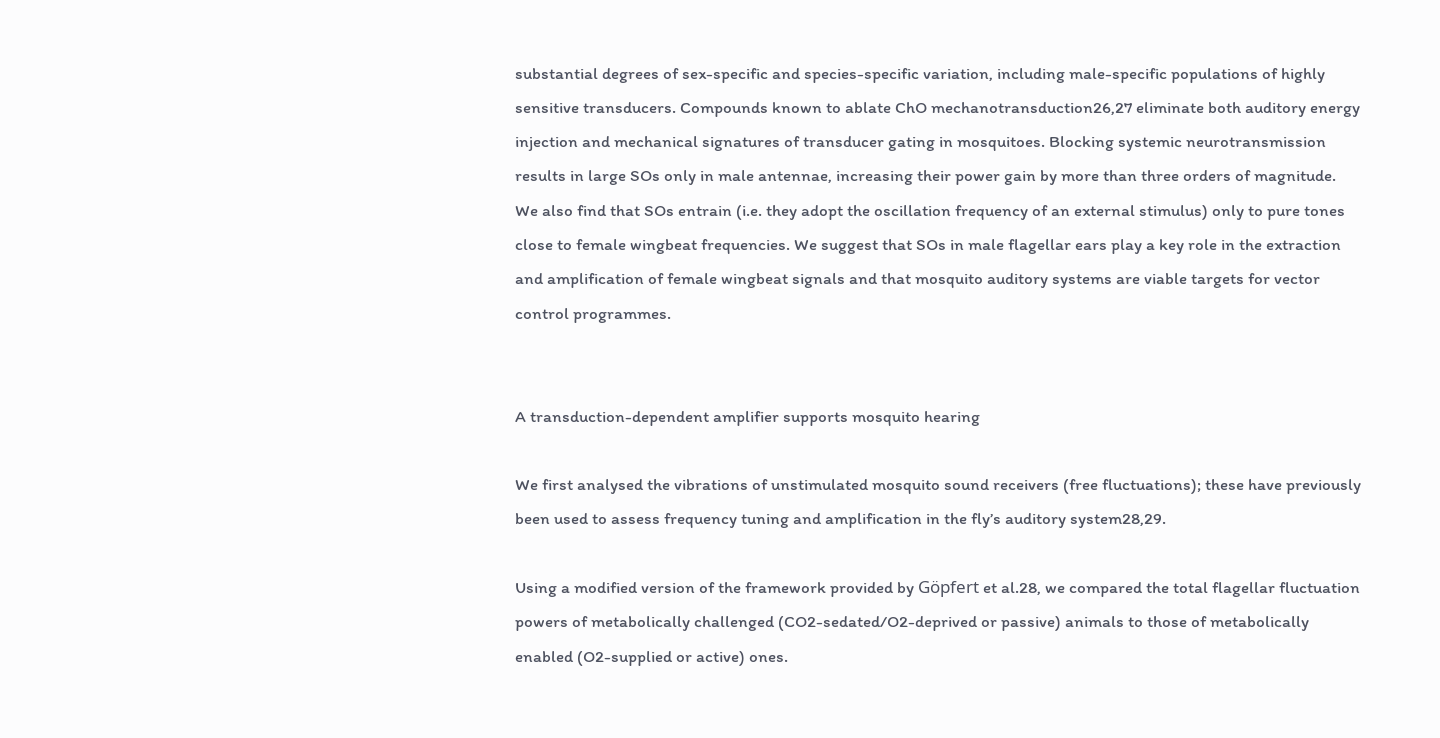substantial degrees of sex-specific and species-specific variation, including male-specific populations of highly sensitive transducers. Compounds known to ablate ChO mechanotransduction26,27 eliminate both auditory energy injection and mechanical signatures of transducer gating in mosquitoes. Blocking systemic neurotransmission results in large SOs only in male antennae, increasing their power gain by more than three orders of magnitude. We also find that SOs entrain (i.e. they adopt the oscillation frequency of an external stimulus) only to pure tones close to female wingbeat frequencies. We suggest that SOs in male flagellar ears play a key role in the extraction and amplification of female wingbeat signals and that mosquito auditory systems are viable targets for vector control programmes.


A transduction-dependent amplifier supports mosquito hearing

We first analysed the vibrations of unstimulated mosquito sound receivers (free fluctuations); these have previously been used to assess frequency tuning and amplification in the fly’s auditory system28,29.

Using a modified version of the framework provided by Göpfert et al.28, we compared the total flagellar fluctuation powers of metabolically challenged (CO2-sedated/O2-deprived or passive) animals to those of metabolically enabled (O2-supplied or active) ones.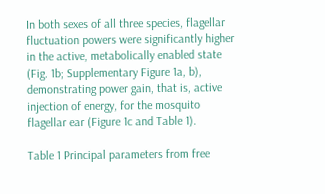In both sexes of all three species, flagellar fluctuation powers were significantly higher in the active, metabolically enabled state (Fig. 1b; Supplementary Figure 1a, b), demonstrating power gain, that is, active injection of energy, for the mosquito flagellar ear (Figure 1c and Table 1).

Table 1 Principal parameters from free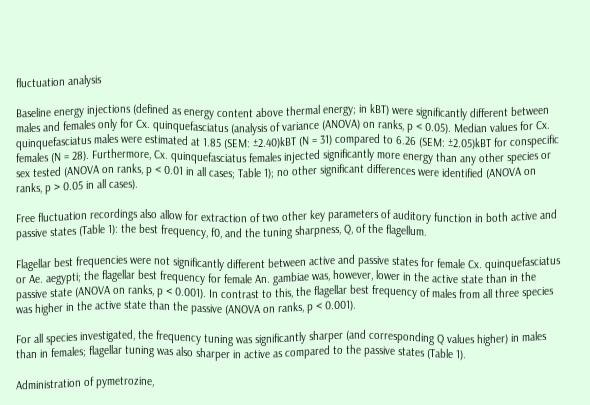fluctuation analysis

Baseline energy injections (defined as energy content above thermal energy; in kBT) were significantly different between males and females only for Cx. quinquefasciatus (analysis of variance (ANOVA) on ranks, p < 0.05). Median values for Cx. quinquefasciatus males were estimated at 1.85 (SEM: ±2.40)kBT (N = 31) compared to 6.26 (SEM: ±2.05)kBT for conspecific females (N = 28). Furthermore, Cx. quinquefasciatus females injected significantly more energy than any other species or sex tested (ANOVA on ranks, p < 0.01 in all cases; Table 1); no other significant differences were identified (ANOVA on ranks, p > 0.05 in all cases).

Free fluctuation recordings also allow for extraction of two other key parameters of auditory function in both active and passive states (Table 1): the best frequency, f0, and the tuning sharpness, Q, of the flagellum.

Flagellar best frequencies were not significantly different between active and passive states for female Cx. quinquefasciatus or Ae. aegypti; the flagellar best frequency for female An. gambiae was, however, lower in the active state than in the passive state (ANOVA on ranks, p < 0.001). In contrast to this, the flagellar best frequency of males from all three species was higher in the active state than the passive (ANOVA on ranks, p < 0.001).

For all species investigated, the frequency tuning was significantly sharper (and corresponding Q values higher) in males than in females; flagellar tuning was also sharper in active as compared to the passive states (Table 1).

Administration of pymetrozine,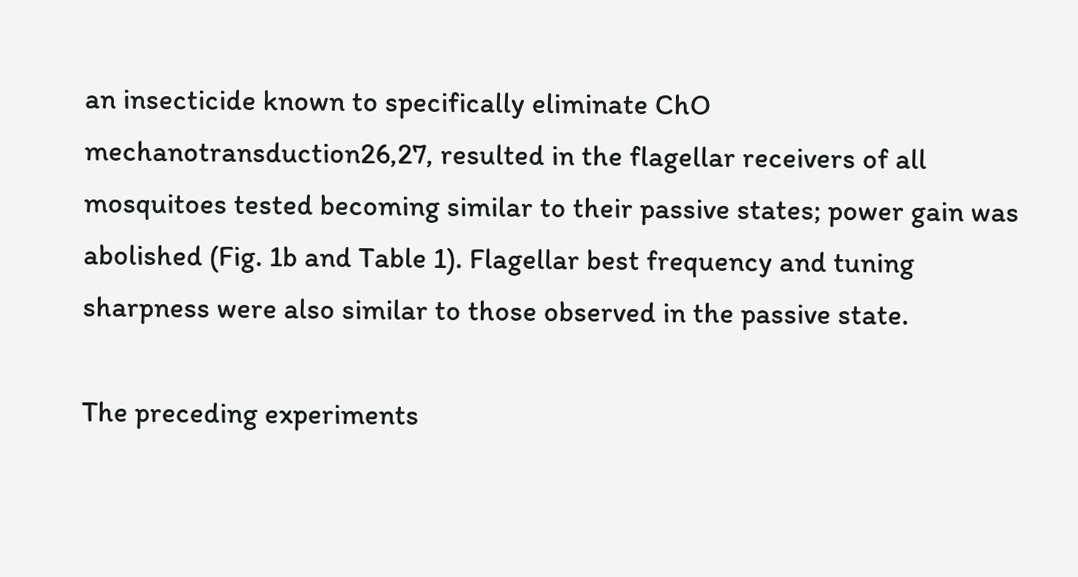an insecticide known to specifically eliminate ChO mechanotransduction26,27, resulted in the flagellar receivers of all mosquitoes tested becoming similar to their passive states; power gain was abolished (Fig. 1b and Table 1). Flagellar best frequency and tuning sharpness were also similar to those observed in the passive state.

The preceding experiments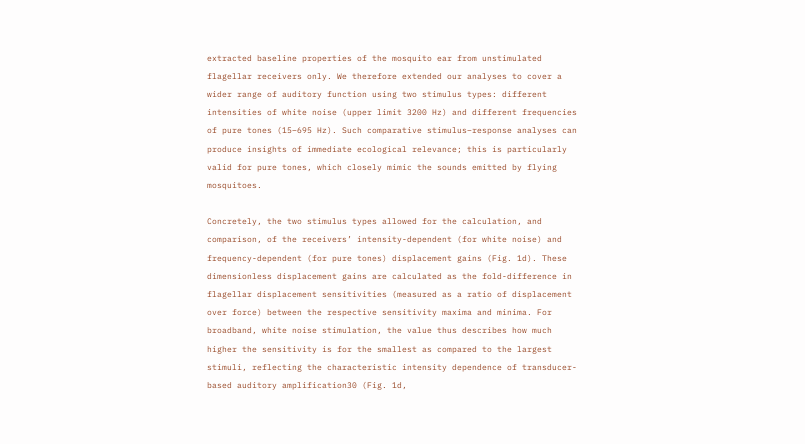extracted baseline properties of the mosquito ear from unstimulated flagellar receivers only. We therefore extended our analyses to cover a wider range of auditory function using two stimulus types: different intensities of white noise (upper limit 3200 Hz) and different frequencies of pure tones (15–695 Hz). Such comparative stimulus–response analyses can produce insights of immediate ecological relevance; this is particularly valid for pure tones, which closely mimic the sounds emitted by flying mosquitoes.

Concretely, the two stimulus types allowed for the calculation, and comparison, of the receivers’ intensity-dependent (for white noise) and frequency-dependent (for pure tones) displacement gains (Fig. 1d). These dimensionless displacement gains are calculated as the fold-difference in flagellar displacement sensitivities (measured as a ratio of displacement over force) between the respective sensitivity maxima and minima. For broadband, white noise stimulation, the value thus describes how much higher the sensitivity is for the smallest as compared to the largest stimuli, reflecting the characteristic intensity dependence of transducer-based auditory amplification30 (Fig. 1d,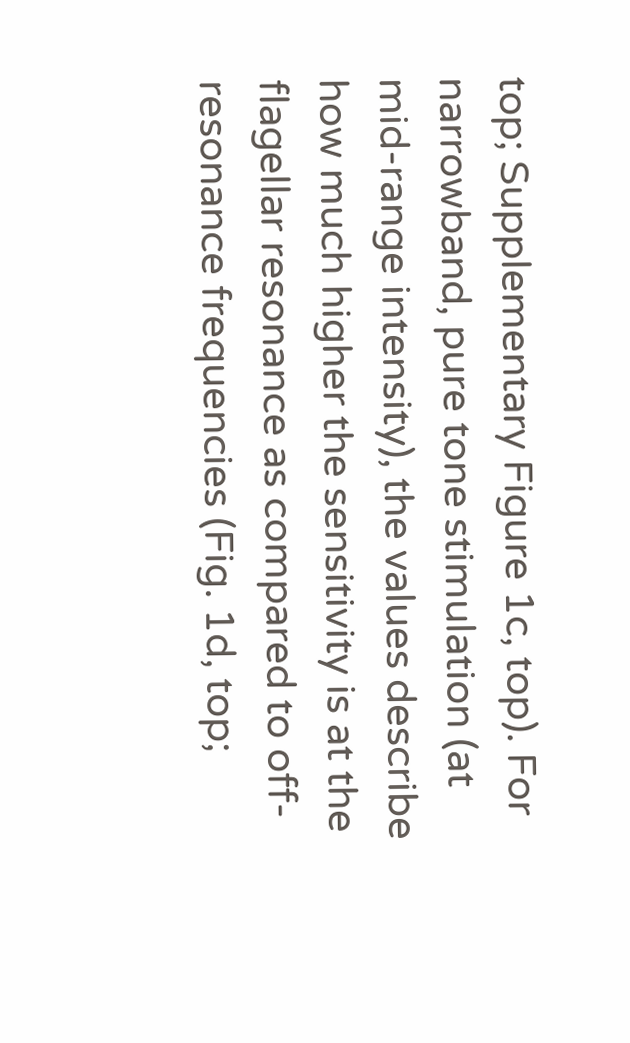top; Supplementary Figure 1c, top). For narrowband, pure tone stimulation (at mid-range intensity), the values describe how much higher the sensitivity is at the flagellar resonance as compared to off-resonance frequencies (Fig. 1d, top;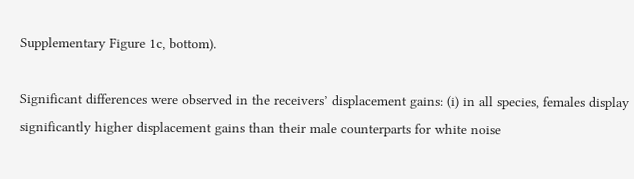Supplementary Figure 1c, bottom).

Significant differences were observed in the receivers’ displacement gains: (i) in all species, females display significantly higher displacement gains than their male counterparts for white noise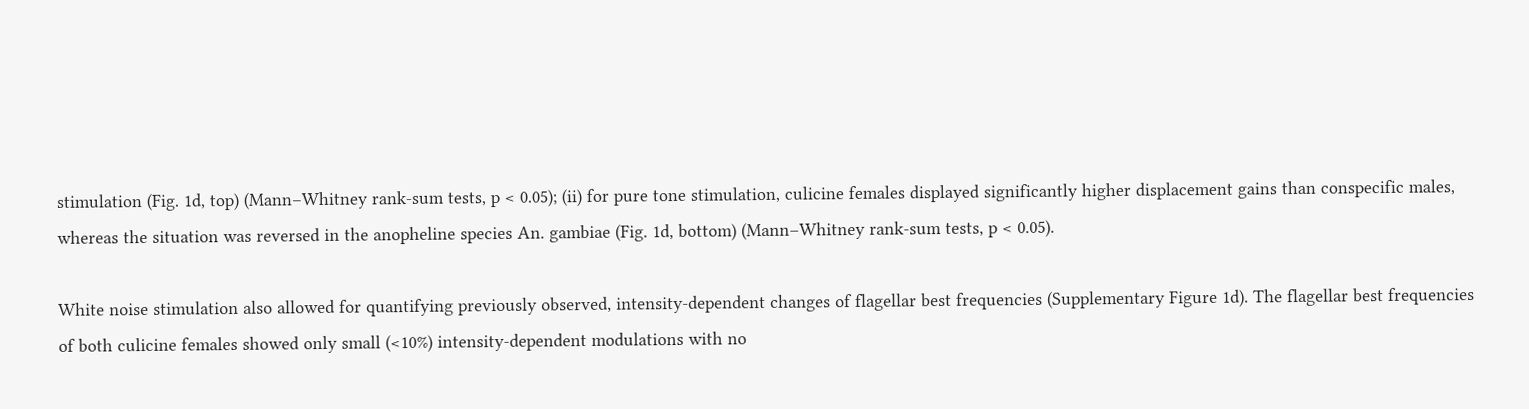stimulation (Fig. 1d, top) (Mann–Whitney rank-sum tests, p < 0.05); (ii) for pure tone stimulation, culicine females displayed significantly higher displacement gains than conspecific males, whereas the situation was reversed in the anopheline species An. gambiae (Fig. 1d, bottom) (Mann–Whitney rank-sum tests, p < 0.05).

White noise stimulation also allowed for quantifying previously observed, intensity-dependent changes of flagellar best frequencies (Supplementary Figure 1d). The flagellar best frequencies of both culicine females showed only small (<10%) intensity-dependent modulations with no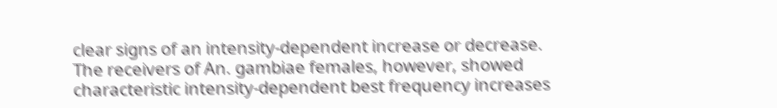clear signs of an intensity-dependent increase or decrease. The receivers of An. gambiae females, however, showed characteristic intensity-dependent best frequency increases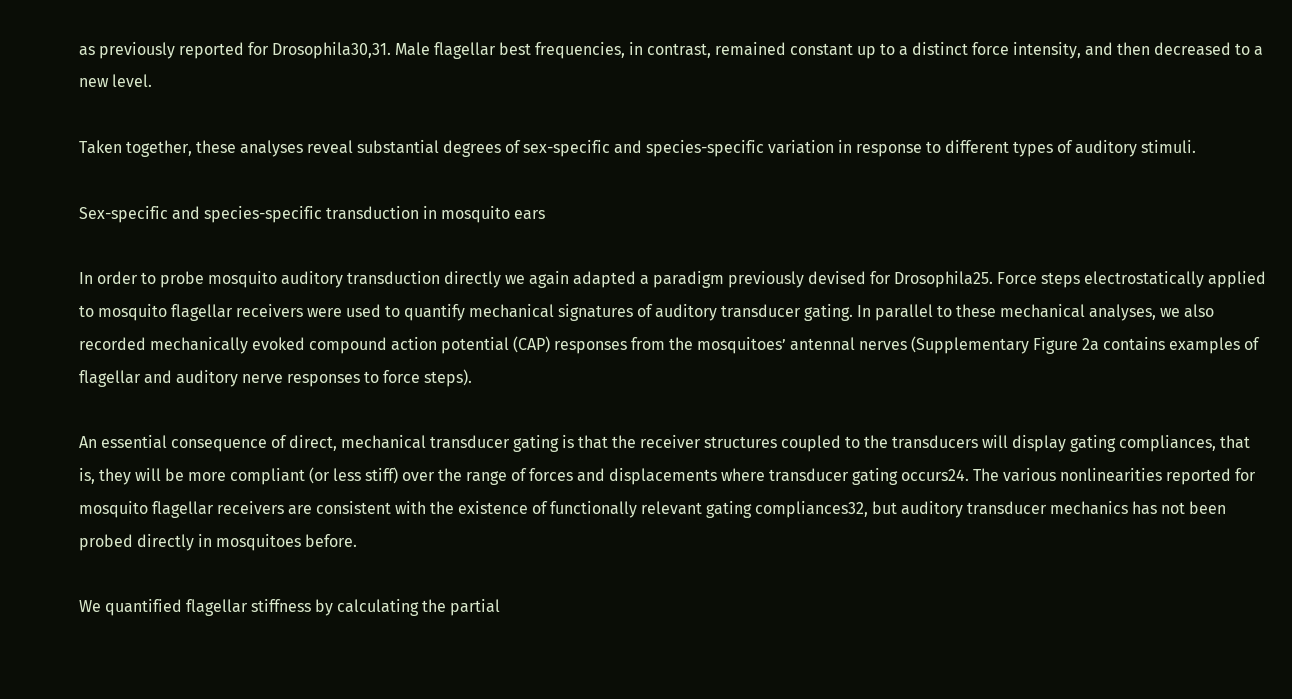as previously reported for Drosophila30,31. Male flagellar best frequencies, in contrast, remained constant up to a distinct force intensity, and then decreased to a new level.

Taken together, these analyses reveal substantial degrees of sex-specific and species-specific variation in response to different types of auditory stimuli.

Sex-specific and species-specific transduction in mosquito ears

In order to probe mosquito auditory transduction directly we again adapted a paradigm previously devised for Drosophila25. Force steps electrostatically applied to mosquito flagellar receivers were used to quantify mechanical signatures of auditory transducer gating. In parallel to these mechanical analyses, we also recorded mechanically evoked compound action potential (CAP) responses from the mosquitoes’ antennal nerves (Supplementary Figure 2a contains examples of flagellar and auditory nerve responses to force steps).

An essential consequence of direct, mechanical transducer gating is that the receiver structures coupled to the transducers will display gating compliances, that is, they will be more compliant (or less stiff) over the range of forces and displacements where transducer gating occurs24. The various nonlinearities reported for mosquito flagellar receivers are consistent with the existence of functionally relevant gating compliances32, but auditory transducer mechanics has not been probed directly in mosquitoes before.

We quantified flagellar stiffness by calculating the partial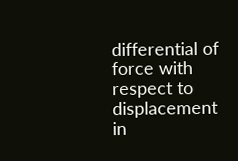differential of force with respect to displacement in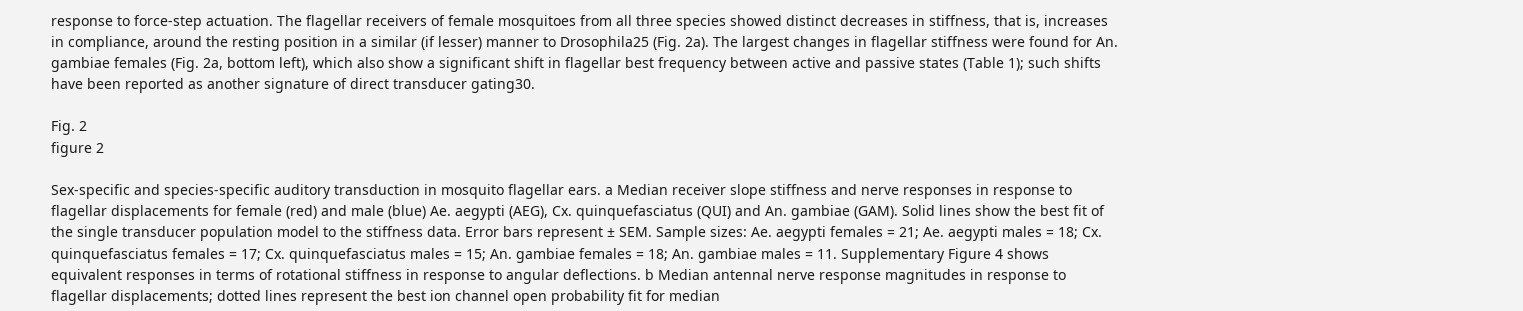response to force-step actuation. The flagellar receivers of female mosquitoes from all three species showed distinct decreases in stiffness, that is, increases in compliance, around the resting position in a similar (if lesser) manner to Drosophila25 (Fig. 2a). The largest changes in flagellar stiffness were found for An. gambiae females (Fig. 2a, bottom left), which also show a significant shift in flagellar best frequency between active and passive states (Table 1); such shifts have been reported as another signature of direct transducer gating30.

Fig. 2
figure 2

Sex-specific and species-specific auditory transduction in mosquito flagellar ears. a Median receiver slope stiffness and nerve responses in response to flagellar displacements for female (red) and male (blue) Ae. aegypti (AEG), Cx. quinquefasciatus (QUI) and An. gambiae (GAM). Solid lines show the best fit of the single transducer population model to the stiffness data. Error bars represent ± SEM. Sample sizes: Ae. aegypti females = 21; Ae. aegypti males = 18; Cx. quinquefasciatus females = 17; Cx. quinquefasciatus males = 15; An. gambiae females = 18; An. gambiae males = 11. Supplementary Figure 4 shows equivalent responses in terms of rotational stiffness in response to angular deflections. b Median antennal nerve response magnitudes in response to flagellar displacements; dotted lines represent the best ion channel open probability fit for median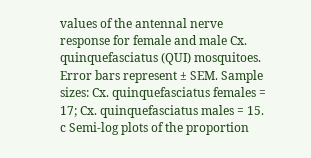values of the antennal nerve response for female and male Cx. quinquefasciatus (QUI) mosquitoes. Error bars represent ± SEM. Sample sizes: Cx. quinquefasciatus females = 17; Cx. quinquefasciatus males = 15. c Semi-log plots of the proportion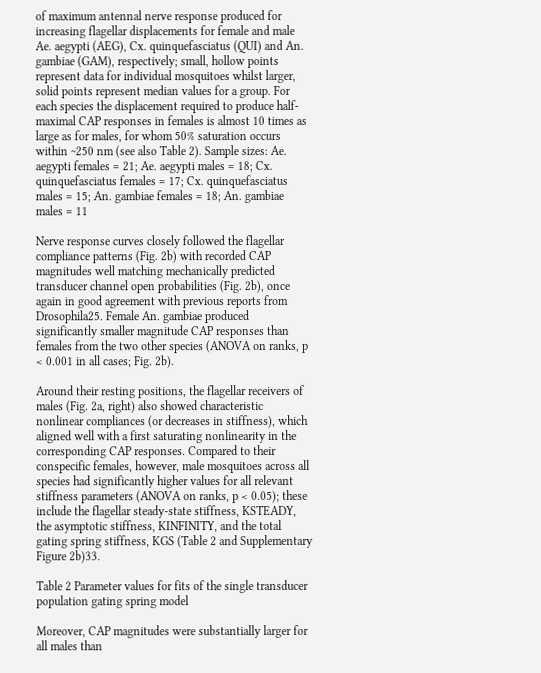of maximum antennal nerve response produced for increasing flagellar displacements for female and male Ae. aegypti (AEG), Cx. quinquefasciatus (QUI) and An. gambiae (GAM), respectively; small, hollow points represent data for individual mosquitoes whilst larger, solid points represent median values for a group. For each species the displacement required to produce half-maximal CAP responses in females is almost 10 times as large as for males, for whom 50% saturation occurs within ~250 nm (see also Table 2). Sample sizes: Ae. aegypti females = 21; Ae. aegypti males = 18; Cx. quinquefasciatus females = 17; Cx. quinquefasciatus males = 15; An. gambiae females = 18; An. gambiae males = 11

Nerve response curves closely followed the flagellar compliance patterns (Fig. 2b) with recorded CAP magnitudes well matching mechanically predicted transducer channel open probabilities (Fig. 2b), once again in good agreement with previous reports from Drosophila25. Female An. gambiae produced significantly smaller magnitude CAP responses than females from the two other species (ANOVA on ranks, p < 0.001 in all cases; Fig. 2b).

Around their resting positions, the flagellar receivers of males (Fig. 2a, right) also showed characteristic nonlinear compliances (or decreases in stiffness), which aligned well with a first saturating nonlinearity in the corresponding CAP responses. Compared to their conspecific females, however, male mosquitoes across all species had significantly higher values for all relevant stiffness parameters (ANOVA on ranks, p < 0.05); these include the flagellar steady-state stiffness, KSTEADY, the asymptotic stiffness, KINFINITY, and the total gating spring stiffness, KGS (Table 2 and Supplementary Figure 2b)33.

Table 2 Parameter values for fits of the single transducer population gating spring model

Moreover, CAP magnitudes were substantially larger for all males than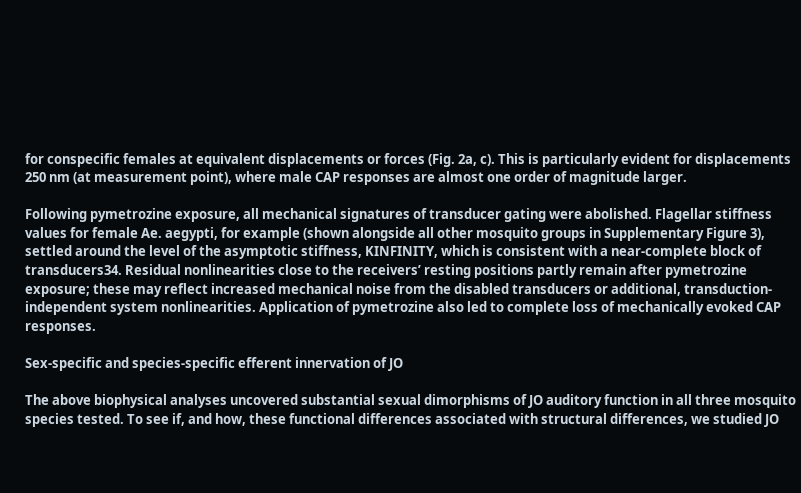for conspecific females at equivalent displacements or forces (Fig. 2a, c). This is particularly evident for displacements 250 nm (at measurement point), where male CAP responses are almost one order of magnitude larger.

Following pymetrozine exposure, all mechanical signatures of transducer gating were abolished. Flagellar stiffness values for female Ae. aegypti, for example (shown alongside all other mosquito groups in Supplementary Figure 3), settled around the level of the asymptotic stiffness, KINFINITY, which is consistent with a near-complete block of transducers34. Residual nonlinearities close to the receivers’ resting positions partly remain after pymetrozine exposure; these may reflect increased mechanical noise from the disabled transducers or additional, transduction-independent system nonlinearities. Application of pymetrozine also led to complete loss of mechanically evoked CAP responses.

Sex-specific and species-specific efferent innervation of JO

The above biophysical analyses uncovered substantial sexual dimorphisms of JO auditory function in all three mosquito species tested. To see if, and how, these functional differences associated with structural differences, we studied JO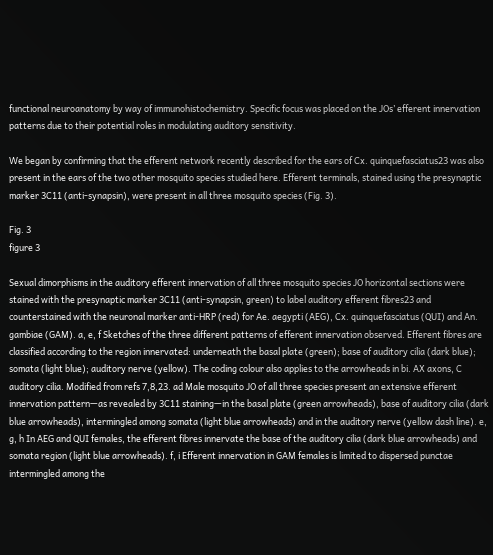functional neuroanatomy by way of immunohistochemistry. Specific focus was placed on the JOs’ efferent innervation patterns due to their potential roles in modulating auditory sensitivity.

We began by confirming that the efferent network recently described for the ears of Cx. quinquefasciatus23 was also present in the ears of the two other mosquito species studied here. Efferent terminals, stained using the presynaptic marker 3C11 (anti-synapsin), were present in all three mosquito species (Fig. 3).

Fig. 3
figure 3

Sexual dimorphisms in the auditory efferent innervation of all three mosquito species JO horizontal sections were stained with the presynaptic marker 3C11 (anti-synapsin, green) to label auditory efferent fibres23 and counterstained with the neuronal marker anti-HRP (red) for Ae. aegypti (AEG), Cx. quinquefasciatus (QUI) and An. gambiae (GAM). a, e, f Sketches of the three different patterns of efferent innervation observed. Efferent fibres are classified according to the region innervated: underneath the basal plate (green); base of auditory cilia (dark blue); somata (light blue); auditory nerve (yellow). The coding colour also applies to the arrowheads in bi. AX axons, C auditory cilia. Modified from refs 7,8,23. ad Male mosquito JO of all three species present an extensive efferent innervation pattern—as revealed by 3C11 staining—in the basal plate (green arrowheads), base of auditory cilia (dark blue arrowheads), intermingled among somata (light blue arrowheads) and in the auditory nerve (yellow dash line). e, g, h In AEG and QUI females, the efferent fibres innervate the base of the auditory cilia (dark blue arrowheads) and somata region (light blue arrowheads). f, i Efferent innervation in GAM females is limited to dispersed punctae intermingled among the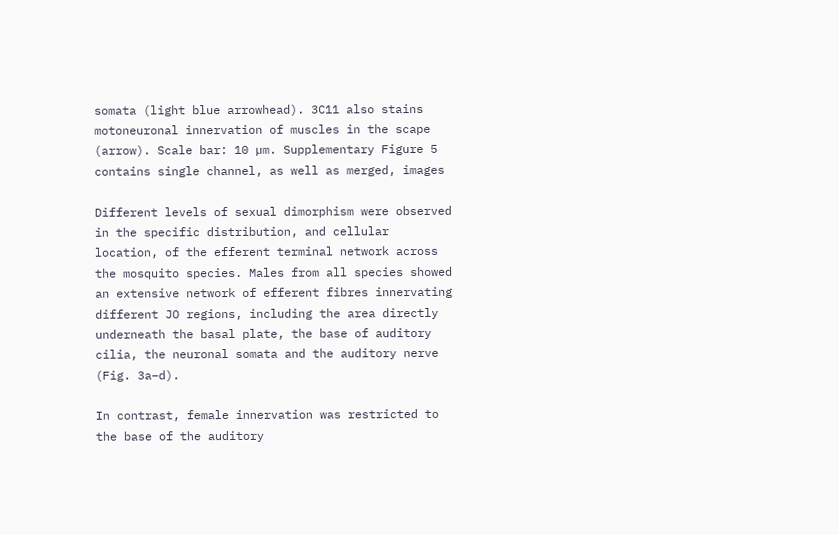somata (light blue arrowhead). 3C11 also stains motoneuronal innervation of muscles in the scape (arrow). Scale bar: 10 µm. Supplementary Figure 5 contains single channel, as well as merged, images

Different levels of sexual dimorphism were observed in the specific distribution, and cellular location, of the efferent terminal network across the mosquito species. Males from all species showed an extensive network of efferent fibres innervating different JO regions, including the area directly underneath the basal plate, the base of auditory cilia, the neuronal somata and the auditory nerve (Fig. 3a–d).

In contrast, female innervation was restricted to the base of the auditory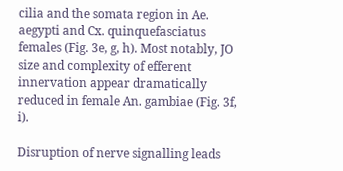cilia and the somata region in Ae. aegypti and Cx. quinquefasciatus females (Fig. 3e, g, h). Most notably, JO size and complexity of efferent innervation appear dramatically reduced in female An. gambiae (Fig. 3f, i).

Disruption of nerve signalling leads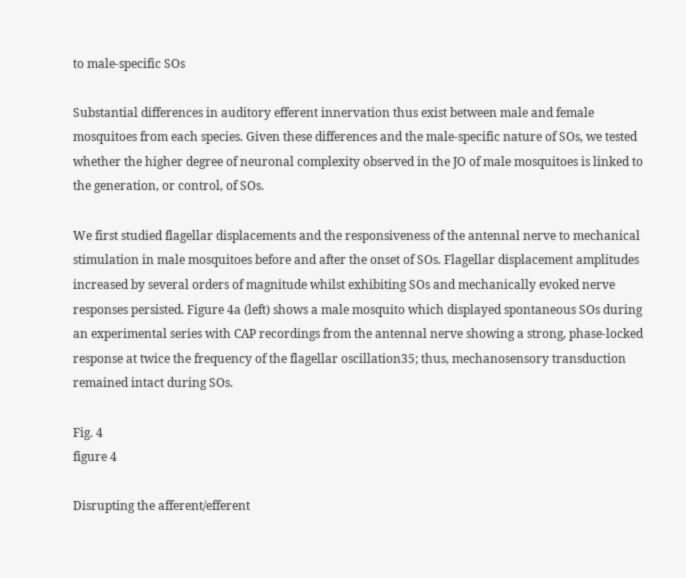to male-specific SOs

Substantial differences in auditory efferent innervation thus exist between male and female mosquitoes from each species. Given these differences and the male-specific nature of SOs, we tested whether the higher degree of neuronal complexity observed in the JO of male mosquitoes is linked to the generation, or control, of SOs.

We first studied flagellar displacements and the responsiveness of the antennal nerve to mechanical stimulation in male mosquitoes before and after the onset of SOs. Flagellar displacement amplitudes increased by several orders of magnitude whilst exhibiting SOs and mechanically evoked nerve responses persisted. Figure 4a (left) shows a male mosquito which displayed spontaneous SOs during an experimental series with CAP recordings from the antennal nerve showing a strong, phase-locked response at twice the frequency of the flagellar oscillation35; thus, mechanosensory transduction remained intact during SOs.

Fig. 4
figure 4

Disrupting the afferent/efferent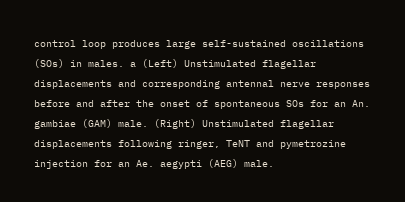control loop produces large self-sustained oscillations (SOs) in males. a (Left) Unstimulated flagellar displacements and corresponding antennal nerve responses before and after the onset of spontaneous SOs for an An. gambiae (GAM) male. (Right) Unstimulated flagellar displacements following ringer, TeNT and pymetrozine injection for an Ae. aegypti (AEG) male.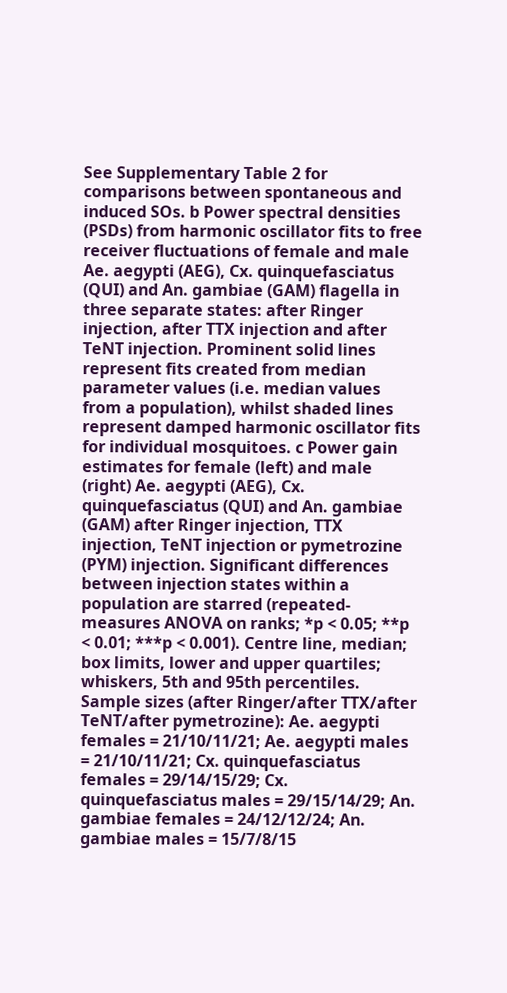See Supplementary Table 2 for comparisons between spontaneous and induced SOs. b Power spectral densities (PSDs) from harmonic oscillator fits to free receiver fluctuations of female and male Ae. aegypti (AEG), Cx. quinquefasciatus (QUI) and An. gambiae (GAM) flagella in three separate states: after Ringer injection, after TTX injection and after TeNT injection. Prominent solid lines represent fits created from median parameter values (i.e. median values from a population), whilst shaded lines represent damped harmonic oscillator fits for individual mosquitoes. c Power gain estimates for female (left) and male (right) Ae. aegypti (AEG), Cx. quinquefasciatus (QUI) and An. gambiae (GAM) after Ringer injection, TTX injection, TeNT injection or pymetrozine (PYM) injection. Significant differences between injection states within a population are starred (repeated-measures ANOVA on ranks; *p < 0.05; **p < 0.01; ***p < 0.001). Centre line, median; box limits, lower and upper quartiles; whiskers, 5th and 95th percentiles. Sample sizes (after Ringer/after TTX/after TeNT/after pymetrozine): Ae. aegypti females = 21/10/11/21; Ae. aegypti males = 21/10/11/21; Cx. quinquefasciatus females = 29/14/15/29; Cx. quinquefasciatus males = 29/15/14/29; An. gambiae females = 24/12/12/24; An. gambiae males = 15/7/8/15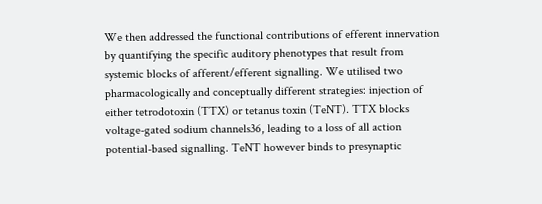We then addressed the functional contributions of efferent innervation by quantifying the specific auditory phenotypes that result from systemic blocks of afferent/efferent signalling. We utilised two pharmacologically and conceptually different strategies: injection of either tetrodotoxin (TTX) or tetanus toxin (TeNT). TTX blocks voltage-gated sodium channels36, leading to a loss of all action potential-based signalling. TeNT however binds to presynaptic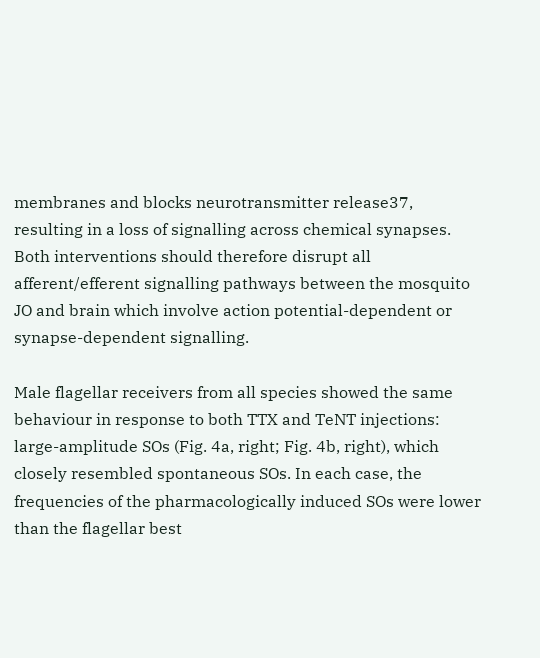membranes and blocks neurotransmitter release37, resulting in a loss of signalling across chemical synapses. Both interventions should therefore disrupt all afferent/efferent signalling pathways between the mosquito JO and brain which involve action potential-dependent or synapse-dependent signalling.

Male flagellar receivers from all species showed the same behaviour in response to both TTX and TeNT injections: large-amplitude SOs (Fig. 4a, right; Fig. 4b, right), which closely resembled spontaneous SOs. In each case, the frequencies of the pharmacologically induced SOs were lower than the flagellar best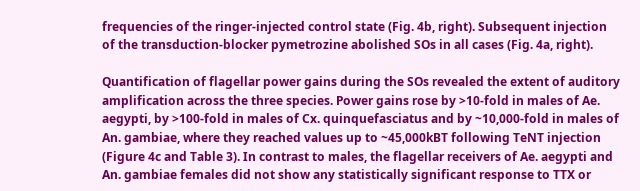frequencies of the ringer-injected control state (Fig. 4b, right). Subsequent injection of the transduction-blocker pymetrozine abolished SOs in all cases (Fig. 4a, right).

Quantification of flagellar power gains during the SOs revealed the extent of auditory amplification across the three species. Power gains rose by >10-fold in males of Ae. aegypti, by >100-fold in males of Cx. quinquefasciatus and by ~10,000-fold in males of An. gambiae, where they reached values up to ~45,000kBT following TeNT injection (Figure 4c and Table 3). In contrast to males, the flagellar receivers of Ae. aegypti and An. gambiae females did not show any statistically significant response to TTX or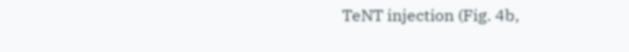TeNT injection (Fig. 4b,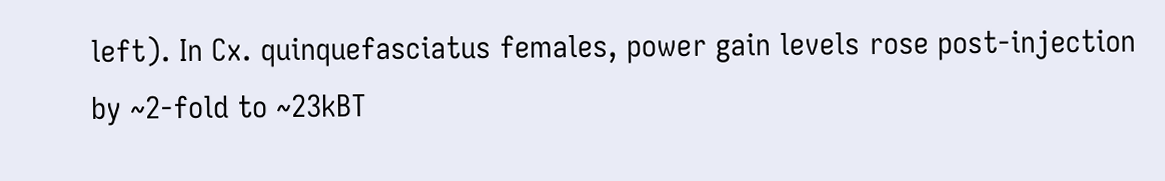left). In Cx. quinquefasciatus females, power gain levels rose post-injection by ~2-fold to ~23kBT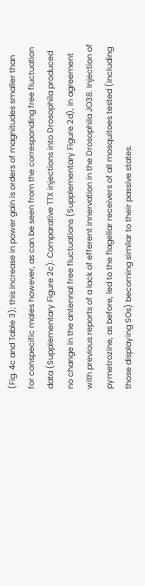(Fig. 4c and Table 3); this increase in power gain is orders of magnitudes smaller than for conspecific males however, as can be seen from the corresponding free fluctuation data (Supplementary Figure 2c). Comparative TTX injections into Drosophila produced no change in the antennal free fluctuations (Supplementary Figure 2d), in agreement with previous reports of a lack of efferent innervation in the Drosophila JO38. Injection of pymetrozine, as before, led to the flagellar receivers of all mosquitoes tested (including those displaying SOs) becoming similar to their passive states.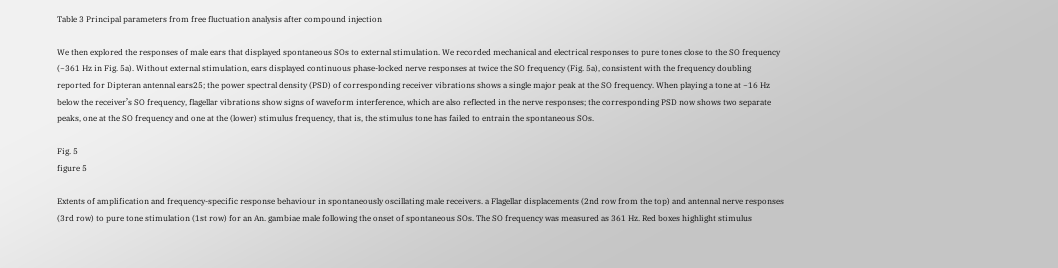Table 3 Principal parameters from free fluctuation analysis after compound injection

We then explored the responses of male ears that displayed spontaneous SOs to external stimulation. We recorded mechanical and electrical responses to pure tones close to the SO frequency (~361 Hz in Fig. 5a). Without external stimulation, ears displayed continuous phase-locked nerve responses at twice the SO frequency (Fig. 5a), consistent with the frequency doubling reported for Dipteran antennal ears25; the power spectral density (PSD) of corresponding receiver vibrations shows a single major peak at the SO frequency. When playing a tone at ~16 Hz below the receiver’s SO frequency, flagellar vibrations show signs of waveform interference, which are also reflected in the nerve responses; the corresponding PSD now shows two separate peaks, one at the SO frequency and one at the (lower) stimulus frequency, that is, the stimulus tone has failed to entrain the spontaneous SOs.

Fig. 5
figure 5

Extents of amplification and frequency-specific response behaviour in spontaneously oscillating male receivers. a Flagellar displacements (2nd row from the top) and antennal nerve responses (3rd row) to pure tone stimulation (1st row) for an An. gambiae male following the onset of spontaneous SOs. The SO frequency was measured as 361 Hz. Red boxes highlight stimulus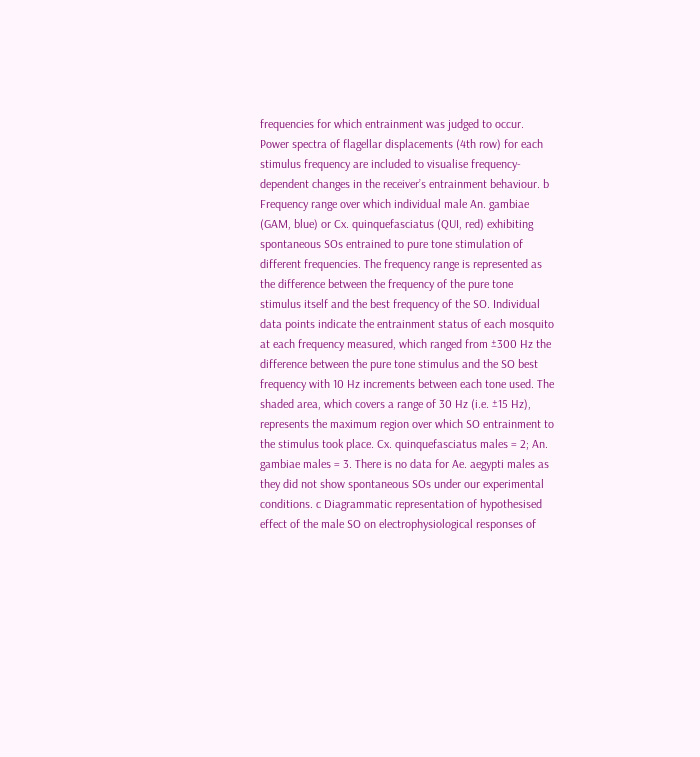frequencies for which entrainment was judged to occur. Power spectra of flagellar displacements (4th row) for each stimulus frequency are included to visualise frequency-dependent changes in the receiver’s entrainment behaviour. b Frequency range over which individual male An. gambiae (GAM, blue) or Cx. quinquefasciatus (QUI, red) exhibiting spontaneous SOs entrained to pure tone stimulation of different frequencies. The frequency range is represented as the difference between the frequency of the pure tone stimulus itself and the best frequency of the SO. Individual data points indicate the entrainment status of each mosquito at each frequency measured, which ranged from ±300 Hz the difference between the pure tone stimulus and the SO best frequency with 10 Hz increments between each tone used. The shaded area, which covers a range of 30 Hz (i.e. ±15 Hz), represents the maximum region over which SO entrainment to the stimulus took place. Cx. quinquefasciatus males = 2; An. gambiae males = 3. There is no data for Ae. aegypti males as they did not show spontaneous SOs under our experimental conditions. c Diagrammatic representation of hypothesised effect of the male SO on electrophysiological responses of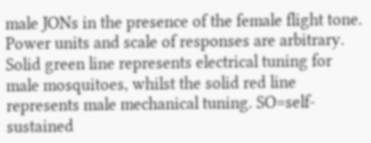male JONs in the presence of the female flight tone. Power units and scale of responses are arbitrary. Solid green line represents electrical tuning for male mosquitoes, whilst the solid red line represents male mechanical tuning. SO=self-sustained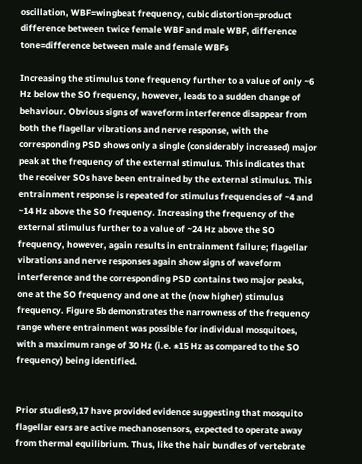oscillation, WBF=wingbeat frequency, cubic distortion=product difference between twice female WBF and male WBF, difference tone=difference between male and female WBFs

Increasing the stimulus tone frequency further to a value of only ~6 Hz below the SO frequency, however, leads to a sudden change of behaviour. Obvious signs of waveform interference disappear from both the flagellar vibrations and nerve response, with the corresponding PSD shows only a single (considerably increased) major peak at the frequency of the external stimulus. This indicates that the receiver SOs have been entrained by the external stimulus. This entrainment response is repeated for stimulus frequencies of ~4 and ~14 Hz above the SO frequency. Increasing the frequency of the external stimulus further to a value of ~24 Hz above the SO frequency, however, again results in entrainment failure; flagellar vibrations and nerve responses again show signs of waveform interference and the corresponding PSD contains two major peaks, one at the SO frequency and one at the (now higher) stimulus frequency. Figure 5b demonstrates the narrowness of the frequency range where entrainment was possible for individual mosquitoes, with a maximum range of 30 Hz (i.e. ±15 Hz as compared to the SO frequency) being identified.


Prior studies9,17 have provided evidence suggesting that mosquito flagellar ears are active mechanosensors, expected to operate away from thermal equilibrium. Thus, like the hair bundles of vertebrate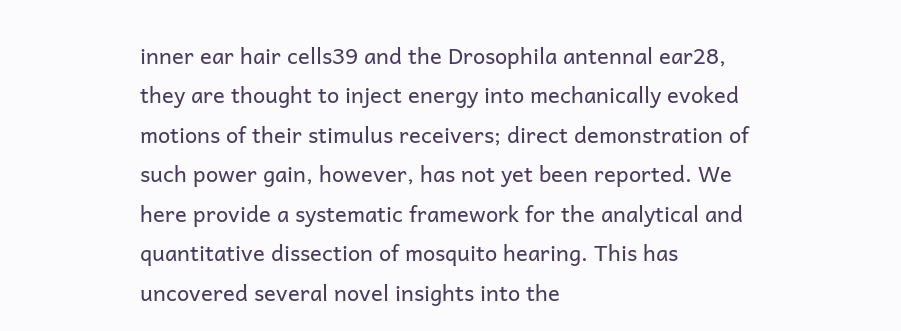inner ear hair cells39 and the Drosophila antennal ear28, they are thought to inject energy into mechanically evoked motions of their stimulus receivers; direct demonstration of such power gain, however, has not yet been reported. We here provide a systematic framework for the analytical and quantitative dissection of mosquito hearing. This has uncovered several novel insights into the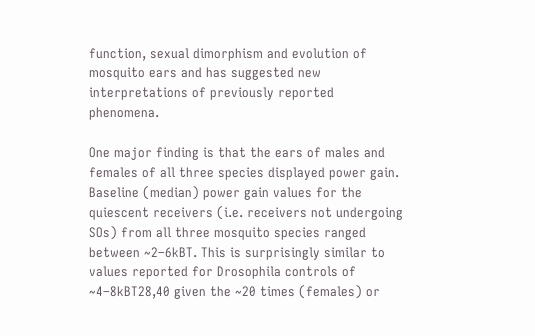function, sexual dimorphism and evolution of mosquito ears and has suggested new interpretations of previously reported phenomena.

One major finding is that the ears of males and females of all three species displayed power gain. Baseline (median) power gain values for the quiescent receivers (i.e. receivers not undergoing SOs) from all three mosquito species ranged between ~2–6kBT. This is surprisingly similar to values reported for Drosophila controls of ~4–8kBT28,40 given the ~20 times (females) or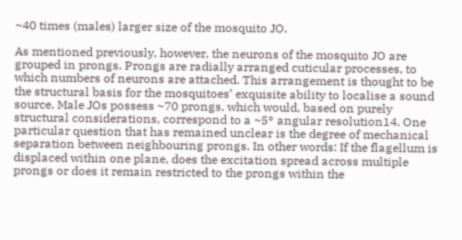~40 times (males) larger size of the mosquito JO.

As mentioned previously, however, the neurons of the mosquito JO are grouped in prongs. Prongs are radially arranged cuticular processes, to which numbers of neurons are attached. This arrangement is thought to be the structural basis for the mosquitoes’ exquisite ability to localise a sound source. Male JOs possess ~70 prongs, which would, based on purely structural considerations, correspond to a ~5° angular resolution14. One particular question that has remained unclear is the degree of mechanical separation between neighbouring prongs. In other words: If the flagellum is displaced within one plane, does the excitation spread across multiple prongs or does it remain restricted to the prongs within the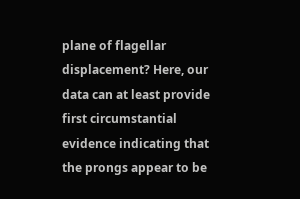plane of flagellar displacement? Here, our data can at least provide first circumstantial evidence indicating that the prongs appear to be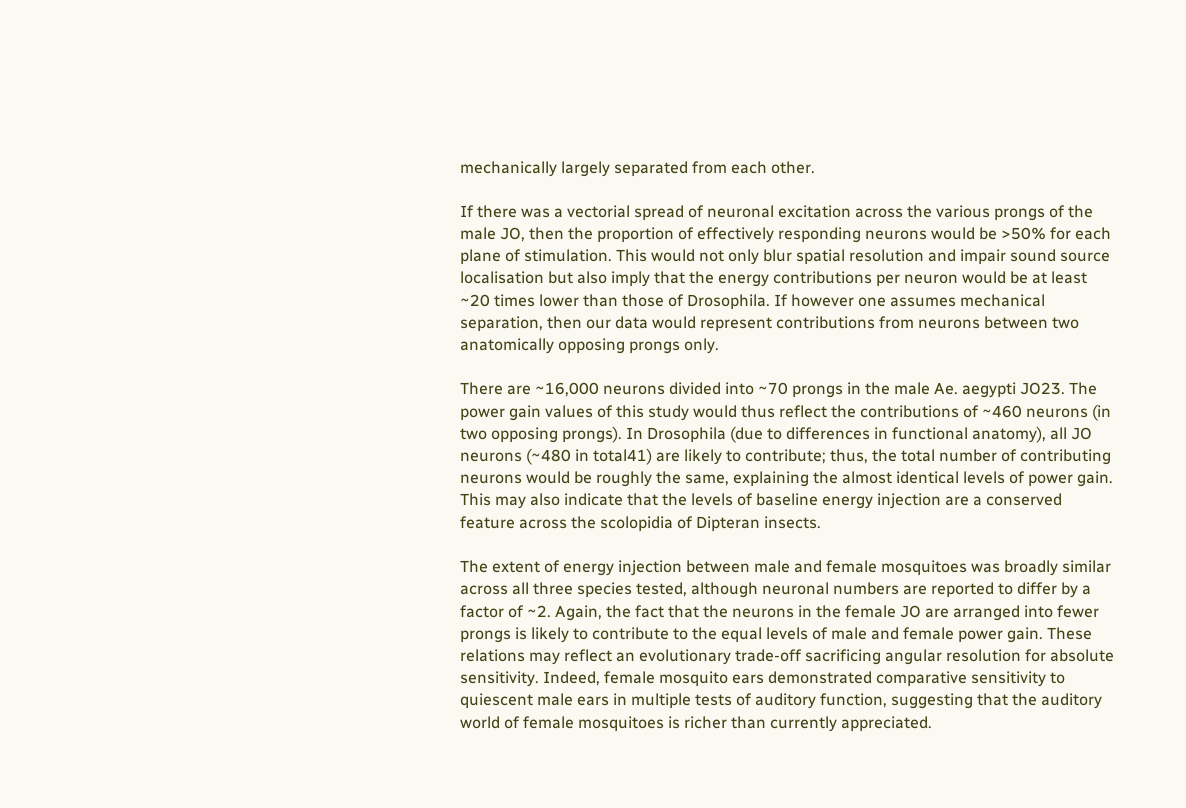mechanically largely separated from each other.

If there was a vectorial spread of neuronal excitation across the various prongs of the male JO, then the proportion of effectively responding neurons would be >50% for each plane of stimulation. This would not only blur spatial resolution and impair sound source localisation but also imply that the energy contributions per neuron would be at least ~20 times lower than those of Drosophila. If however one assumes mechanical separation, then our data would represent contributions from neurons between two anatomically opposing prongs only.

There are ~16,000 neurons divided into ~70 prongs in the male Ae. aegypti JO23. The power gain values of this study would thus reflect the contributions of ~460 neurons (in two opposing prongs). In Drosophila (due to differences in functional anatomy), all JO neurons (~480 in total41) are likely to contribute; thus, the total number of contributing neurons would be roughly the same, explaining the almost identical levels of power gain. This may also indicate that the levels of baseline energy injection are a conserved feature across the scolopidia of Dipteran insects.

The extent of energy injection between male and female mosquitoes was broadly similar across all three species tested, although neuronal numbers are reported to differ by a factor of ~2. Again, the fact that the neurons in the female JO are arranged into fewer prongs is likely to contribute to the equal levels of male and female power gain. These relations may reflect an evolutionary trade-off sacrificing angular resolution for absolute sensitivity. Indeed, female mosquito ears demonstrated comparative sensitivity to quiescent male ears in multiple tests of auditory function, suggesting that the auditory world of female mosquitoes is richer than currently appreciated.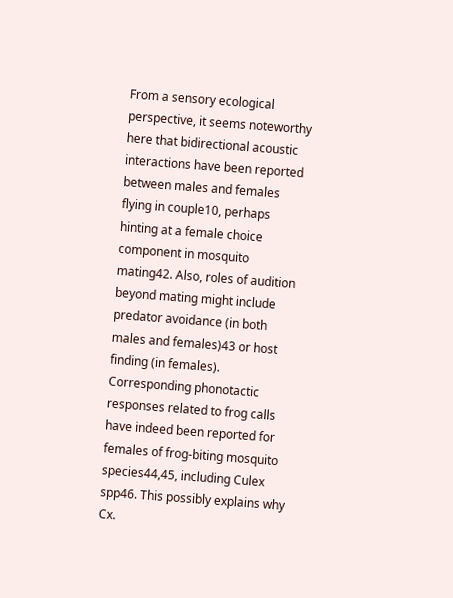From a sensory ecological perspective, it seems noteworthy here that bidirectional acoustic interactions have been reported between males and females flying in couple10, perhaps hinting at a female choice component in mosquito mating42. Also, roles of audition beyond mating might include predator avoidance (in both males and females)43 or host finding (in females). Corresponding phonotactic responses related to frog calls have indeed been reported for females of frog-biting mosquito species44,45, including Culex spp46. This possibly explains why Cx.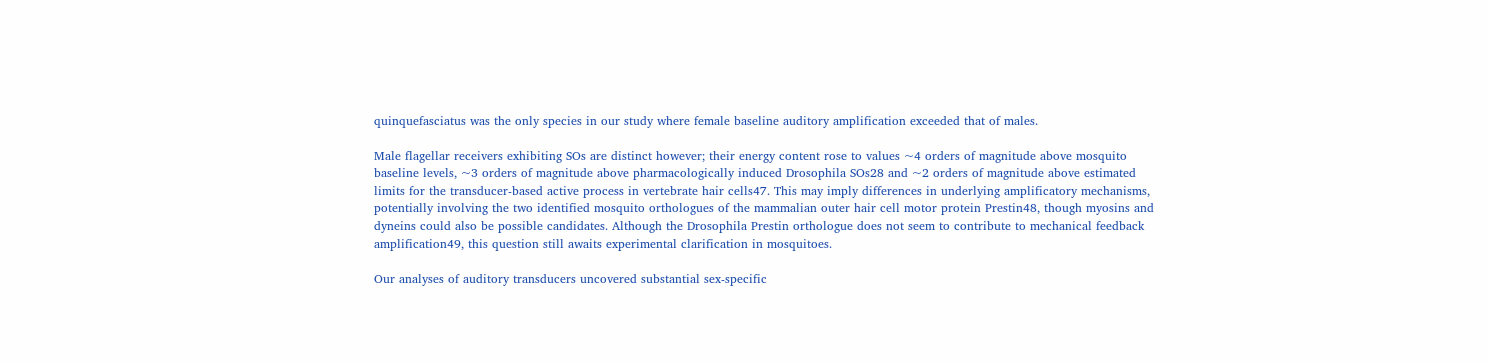quinquefasciatus was the only species in our study where female baseline auditory amplification exceeded that of males.

Male flagellar receivers exhibiting SOs are distinct however; their energy content rose to values ~4 orders of magnitude above mosquito baseline levels, ~3 orders of magnitude above pharmacologically induced Drosophila SOs28 and ~2 orders of magnitude above estimated limits for the transducer-based active process in vertebrate hair cells47. This may imply differences in underlying amplificatory mechanisms, potentially involving the two identified mosquito orthologues of the mammalian outer hair cell motor protein Prestin48, though myosins and dyneins could also be possible candidates. Although the Drosophila Prestin orthologue does not seem to contribute to mechanical feedback amplification49, this question still awaits experimental clarification in mosquitoes.

Our analyses of auditory transducers uncovered substantial sex-specific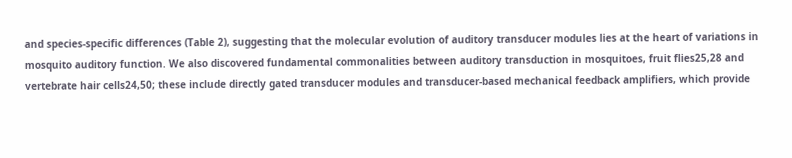and species-specific differences (Table 2), suggesting that the molecular evolution of auditory transducer modules lies at the heart of variations in mosquito auditory function. We also discovered fundamental commonalities between auditory transduction in mosquitoes, fruit flies25,28 and vertebrate hair cells24,50; these include directly gated transducer modules and transducer-based mechanical feedback amplifiers, which provide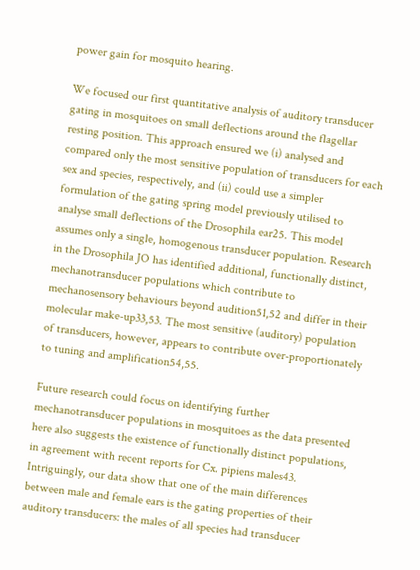power gain for mosquito hearing.

We focused our first quantitative analysis of auditory transducer gating in mosquitoes on small deflections around the flagellar resting position. This approach ensured we (i) analysed and compared only the most sensitive population of transducers for each sex and species, respectively, and (ii) could use a simpler formulation of the gating spring model previously utilised to analyse small deflections of the Drosophila ear25. This model assumes only a single, homogenous transducer population. Research in the Drosophila JO has identified additional, functionally distinct, mechanotransducer populations which contribute to mechanosensory behaviours beyond audition51,52 and differ in their molecular make-up33,53. The most sensitive (auditory) population of transducers, however, appears to contribute over-proportionately to tuning and amplification54,55.

Future research could focus on identifying further mechanotransducer populations in mosquitoes as the data presented here also suggests the existence of functionally distinct populations, in agreement with recent reports for Cx. pipiens males43. Intriguingly, our data show that one of the main differences between male and female ears is the gating properties of their auditory transducers: the males of all species had transducer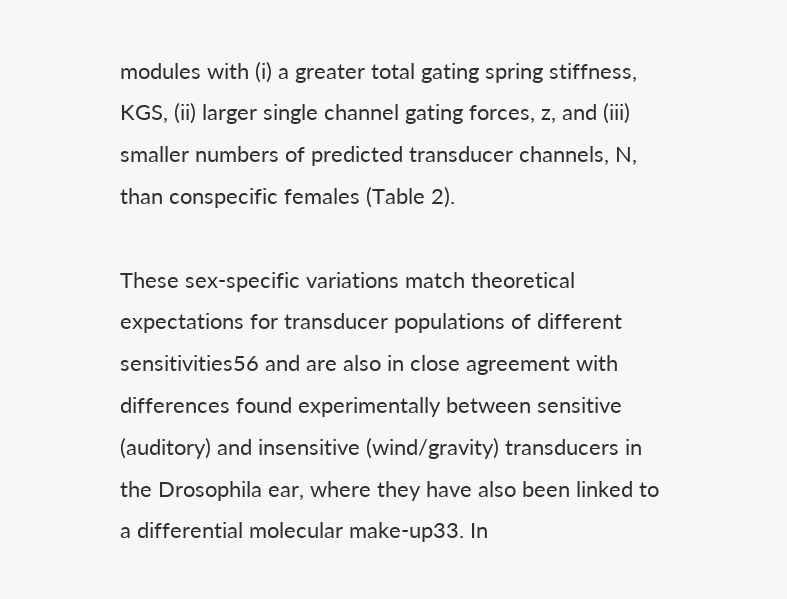modules with (i) a greater total gating spring stiffness, KGS, (ii) larger single channel gating forces, z, and (iii) smaller numbers of predicted transducer channels, N, than conspecific females (Table 2).

These sex-specific variations match theoretical expectations for transducer populations of different sensitivities56 and are also in close agreement with differences found experimentally between sensitive (auditory) and insensitive (wind/gravity) transducers in the Drosophila ear, where they have also been linked to a differential molecular make-up33. In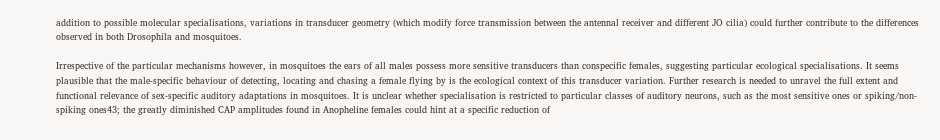addition to possible molecular specialisations, variations in transducer geometry (which modify force transmission between the antennal receiver and different JO cilia) could further contribute to the differences observed in both Drosophila and mosquitoes.

Irrespective of the particular mechanisms however, in mosquitoes the ears of all males possess more sensitive transducers than conspecific females, suggesting particular ecological specialisations. It seems plausible that the male-specific behaviour of detecting, locating and chasing a female flying by is the ecological context of this transducer variation. Further research is needed to unravel the full extent and functional relevance of sex-specific auditory adaptations in mosquitoes. It is unclear whether specialisation is restricted to particular classes of auditory neurons, such as the most sensitive ones or spiking/non-spiking ones43; the greatly diminished CAP amplitudes found in Anopheline females could hint at a specific reduction of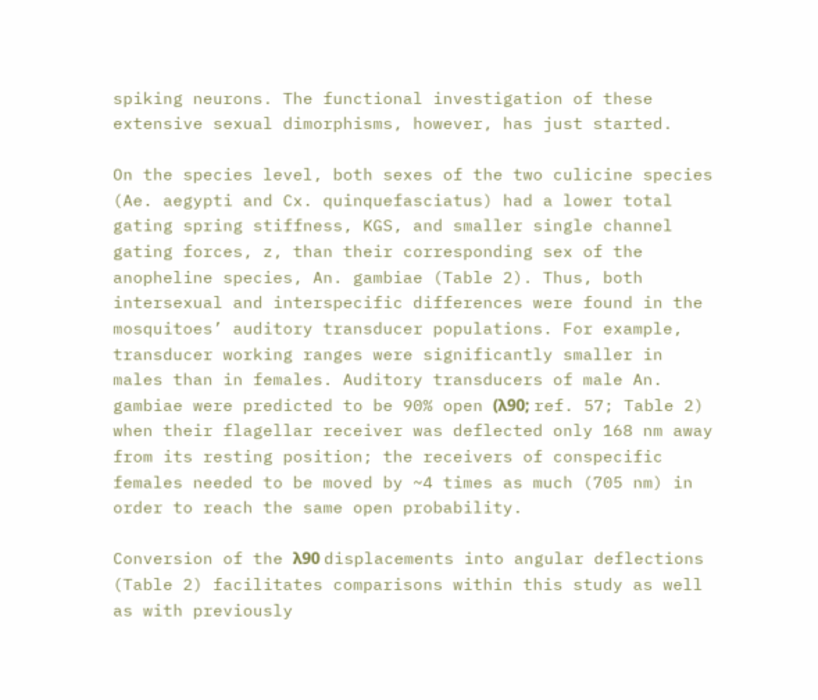spiking neurons. The functional investigation of these extensive sexual dimorphisms, however, has just started.

On the species level, both sexes of the two culicine species (Ae. aegypti and Cx. quinquefasciatus) had a lower total gating spring stiffness, KGS, and smaller single channel gating forces, z, than their corresponding sex of the anopheline species, An. gambiae (Table 2). Thus, both intersexual and interspecific differences were found in the mosquitoes’ auditory transducer populations. For example, transducer working ranges were significantly smaller in males than in females. Auditory transducers of male An. gambiae were predicted to be 90% open (λ90; ref. 57; Table 2) when their flagellar receiver was deflected only 168 nm away from its resting position; the receivers of conspecific females needed to be moved by ~4 times as much (705 nm) in order to reach the same open probability.

Conversion of the λ90 displacements into angular deflections (Table 2) facilitates comparisons within this study as well as with previously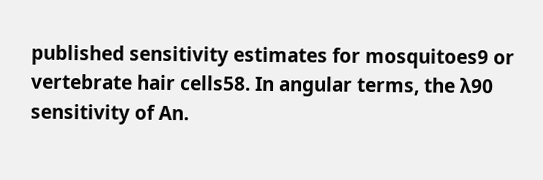published sensitivity estimates for mosquitoes9 or vertebrate hair cells58. In angular terms, the λ90 sensitivity of An.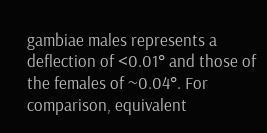gambiae males represents a deflection of <0.01° and those of the females of ~0.04°. For comparison, equivalent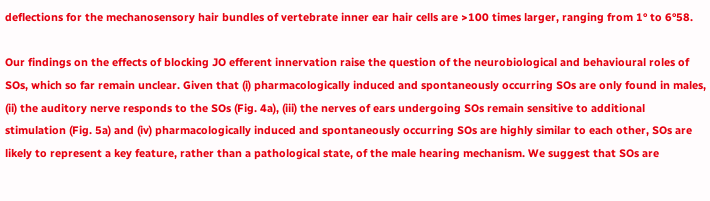deflections for the mechanosensory hair bundles of vertebrate inner ear hair cells are >100 times larger, ranging from 1° to 6°58.

Our findings on the effects of blocking JO efferent innervation raise the question of the neurobiological and behavioural roles of SOs, which so far remain unclear. Given that (i) pharmacologically induced and spontaneously occurring SOs are only found in males, (ii) the auditory nerve responds to the SOs (Fig. 4a), (iii) the nerves of ears undergoing SOs remain sensitive to additional stimulation (Fig. 5a) and (iv) pharmacologically induced and spontaneously occurring SOs are highly similar to each other, SOs are likely to represent a key feature, rather than a pathological state, of the male hearing mechanism. We suggest that SOs are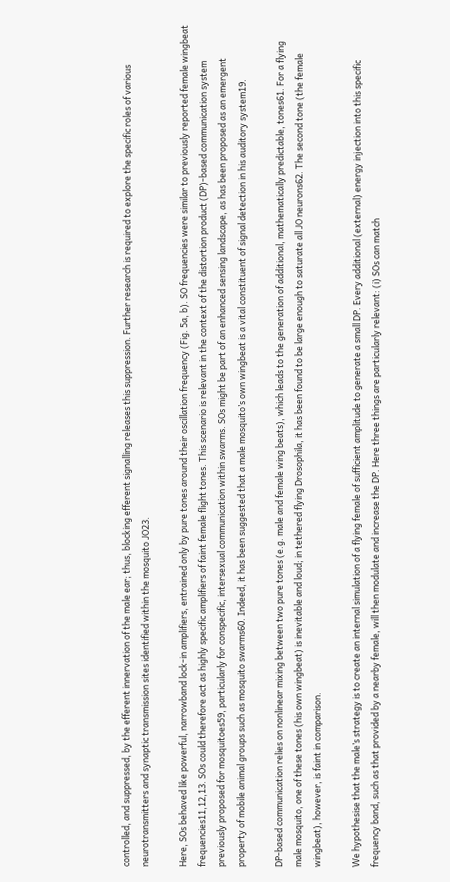controlled, and suppressed, by the efferent innervation of the male ear; thus, blocking efferent signalling releases this suppression. Further research is required to explore the specific roles of various neurotransmitters and synaptic transmission sites identified within the mosquito JO23.

Here, SOs behaved like powerful, narrowband lock-in amplifiers, entrained only by pure tones around their oscillation frequency (Fig. 5a, b). SO frequencies were similar to previously reported female wingbeat frequencies11,12,13. SOs could therefore act as highly specific amplifiers of faint female flight tones. This scenario is relevant in the context of the distortion product (DP)-based communication system previously proposed for mosquitoes59, particularly for conspecific, intersexual communication within swarms. SOs might be part of an enhanced sensing landscape, as has been proposed as an emergent property of mobile animal groups such as mosquito swarms60. Indeed, it has been suggested that a male mosquito’s own wingbeat is a vital constituent of signal detection in his auditory system19.

DP-based communication relies on nonlinear mixing between two pure tones (e.g. male and female wing beats), which leads to the generation of additional, mathematically predictable, tones61. For a flying male mosquito, one of these tones (his own wingbeat) is inevitable and loud; in tethered flying Drosophila, it has been found to be large enough to saturate all JO neurons62. The second tone (the female wingbeat), however, is faint in comparison.

We hypothesise that the male’s strategy is to create an internal simulation of a flying female of sufficient amplitude to generate a small DP. Every additional (external) energy injection into this specific frequency band, such as that provided by a nearby female, will then modulate and increase the DP. Here three things are particularly relevant: (i) SOs can match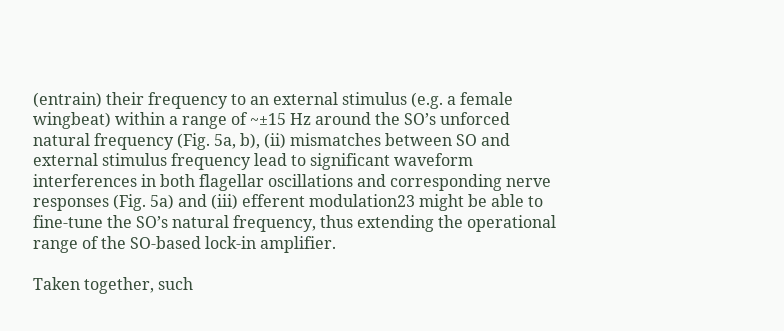(entrain) their frequency to an external stimulus (e.g. a female wingbeat) within a range of ~±15 Hz around the SO’s unforced natural frequency (Fig. 5a, b), (ii) mismatches between SO and external stimulus frequency lead to significant waveform interferences in both flagellar oscillations and corresponding nerve responses (Fig. 5a) and (iii) efferent modulation23 might be able to fine-tune the SO’s natural frequency, thus extending the operational range of the SO-based lock-in amplifier.

Taken together, such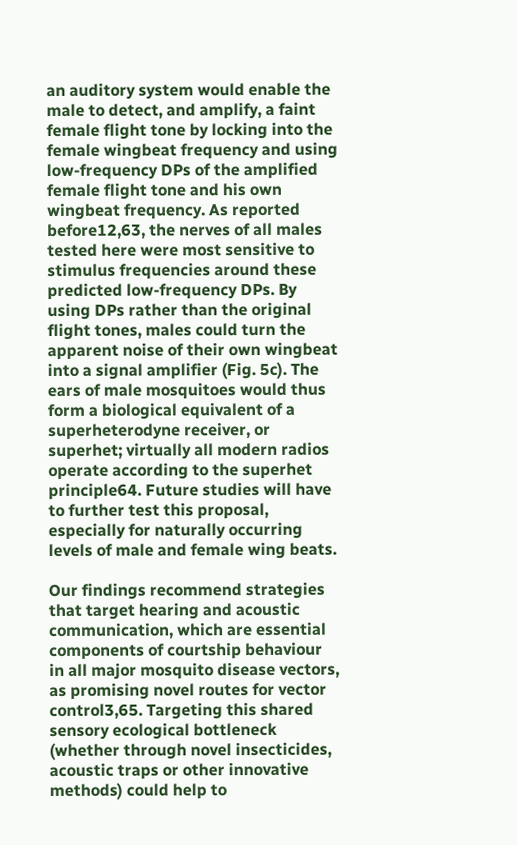an auditory system would enable the male to detect, and amplify, a faint female flight tone by locking into the female wingbeat frequency and using low-frequency DPs of the amplified female flight tone and his own wingbeat frequency. As reported before12,63, the nerves of all males tested here were most sensitive to stimulus frequencies around these predicted low-frequency DPs. By using DPs rather than the original flight tones, males could turn the apparent noise of their own wingbeat into a signal amplifier (Fig. 5c). The ears of male mosquitoes would thus form a biological equivalent of a superheterodyne receiver, or superhet; virtually all modern radios operate according to the superhet principle64. Future studies will have to further test this proposal, especially for naturally occurring levels of male and female wing beats.

Our findings recommend strategies that target hearing and acoustic communication, which are essential components of courtship behaviour in all major mosquito disease vectors, as promising novel routes for vector control3,65. Targeting this shared sensory ecological bottleneck (whether through novel insecticides, acoustic traps or other innovative methods) could help to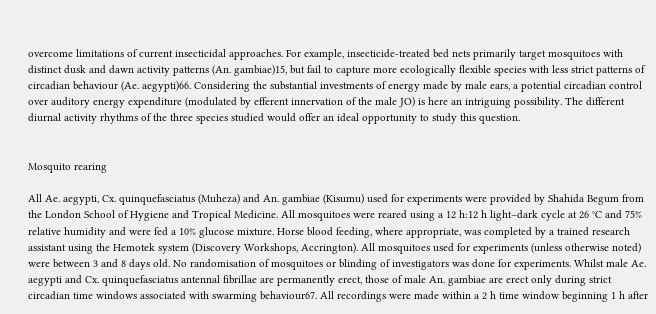overcome limitations of current insecticidal approaches. For example, insecticide-treated bed nets primarily target mosquitoes with distinct dusk and dawn activity patterns (An. gambiae)15, but fail to capture more ecologically flexible species with less strict patterns of circadian behaviour (Ae. aegypti)66. Considering the substantial investments of energy made by male ears, a potential circadian control over auditory energy expenditure (modulated by efferent innervation of the male JO) is here an intriguing possibility. The different diurnal activity rhythms of the three species studied would offer an ideal opportunity to study this question.


Mosquito rearing

All Ae. aegypti, Cx. quinquefasciatus (Muheza) and An. gambiae (Kisumu) used for experiments were provided by Shahida Begum from the London School of Hygiene and Tropical Medicine. All mosquitoes were reared using a 12 h:12 h light–dark cycle at 26 °C and 75% relative humidity and were fed a 10% glucose mixture. Horse blood feeding, where appropriate, was completed by a trained research assistant using the Hemotek system (Discovery Workshops, Accrington). All mosquitoes used for experiments (unless otherwise noted) were between 3 and 8 days old. No randomisation of mosquitoes or blinding of investigators was done for experiments. Whilst male Ae. aegypti and Cx. quinquefasciatus antennal fibrillae are permanently erect, those of male An. gambiae are erect only during strict circadian time windows associated with swarming behaviour67. All recordings were made within a 2 h time window beginning 1 h after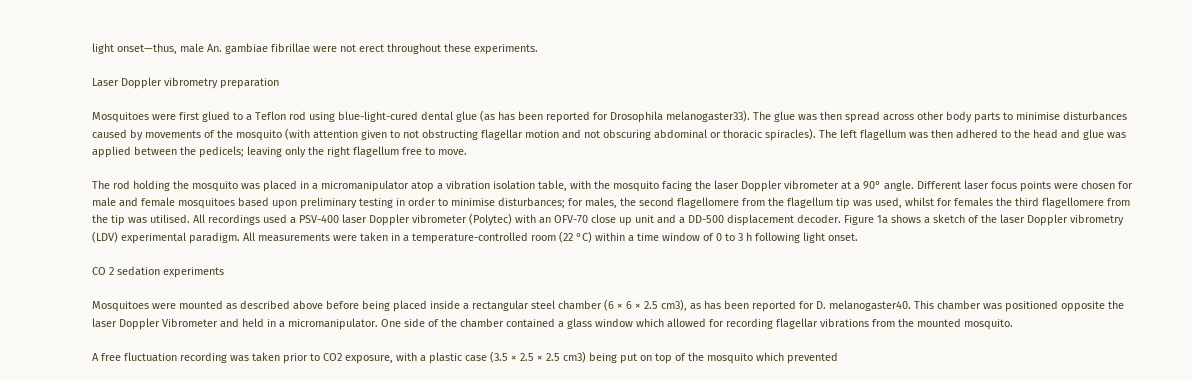light onset—thus, male An. gambiae fibrillae were not erect throughout these experiments.

Laser Doppler vibrometry preparation

Mosquitoes were first glued to a Teflon rod using blue-light-cured dental glue (as has been reported for Drosophila melanogaster33). The glue was then spread across other body parts to minimise disturbances caused by movements of the mosquito (with attention given to not obstructing flagellar motion and not obscuring abdominal or thoracic spiracles). The left flagellum was then adhered to the head and glue was applied between the pedicels; leaving only the right flagellum free to move.

The rod holding the mosquito was placed in a micromanipulator atop a vibration isolation table, with the mosquito facing the laser Doppler vibrometer at a 90° angle. Different laser focus points were chosen for male and female mosquitoes based upon preliminary testing in order to minimise disturbances; for males, the second flagellomere from the flagellum tip was used, whilst for females the third flagellomere from the tip was utilised. All recordings used a PSV-400 laser Doppler vibrometer (Polytec) with an OFV-70 close up unit and a DD-500 displacement decoder. Figure 1a shows a sketch of the laser Doppler vibrometry (LDV) experimental paradigm. All measurements were taken in a temperature-controlled room (22 °C) within a time window of 0 to 3 h following light onset.

CO 2 sedation experiments

Mosquitoes were mounted as described above before being placed inside a rectangular steel chamber (6 × 6 × 2.5 cm3), as has been reported for D. melanogaster40. This chamber was positioned opposite the laser Doppler Vibrometer and held in a micromanipulator. One side of the chamber contained a glass window which allowed for recording flagellar vibrations from the mounted mosquito.

A free fluctuation recording was taken prior to CO2 exposure, with a plastic case (3.5 × 2.5 × 2.5 cm3) being put on top of the mosquito which prevented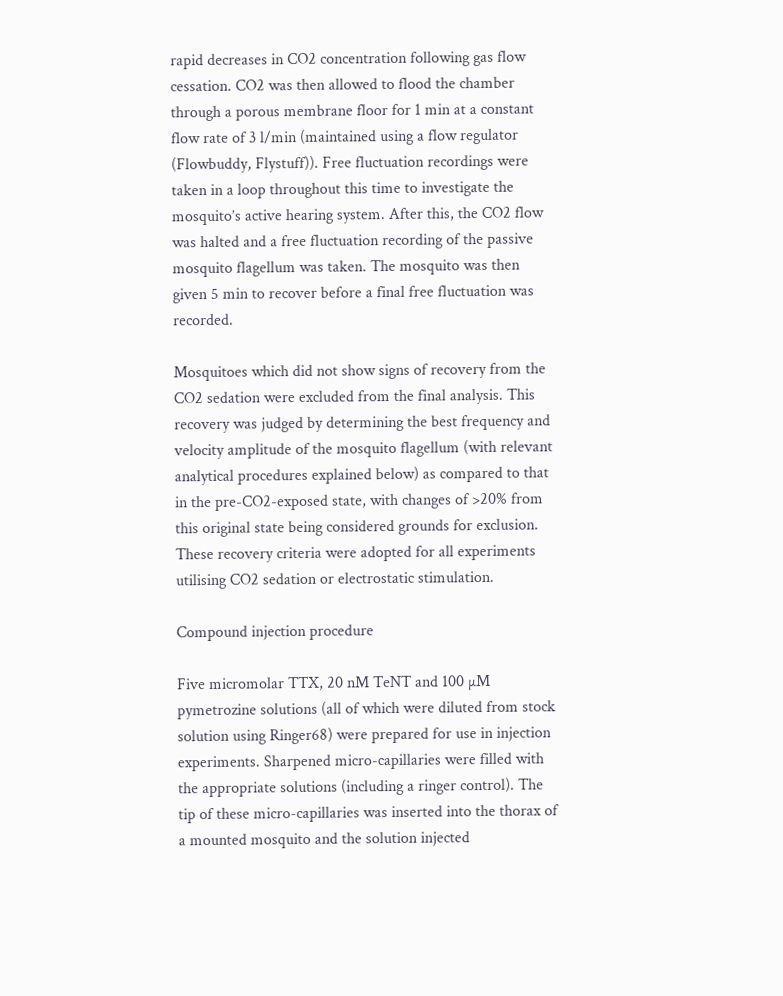rapid decreases in CO2 concentration following gas flow cessation. CO2 was then allowed to flood the chamber through a porous membrane floor for 1 min at a constant flow rate of 3 l/min (maintained using a flow regulator (Flowbuddy, Flystuff)). Free fluctuation recordings were taken in a loop throughout this time to investigate the mosquito’s active hearing system. After this, the CO2 flow was halted and a free fluctuation recording of the passive mosquito flagellum was taken. The mosquito was then given 5 min to recover before a final free fluctuation was recorded.

Mosquitoes which did not show signs of recovery from the CO2 sedation were excluded from the final analysis. This recovery was judged by determining the best frequency and velocity amplitude of the mosquito flagellum (with relevant analytical procedures explained below) as compared to that in the pre-CO2-exposed state, with changes of >20% from this original state being considered grounds for exclusion. These recovery criteria were adopted for all experiments utilising CO2 sedation or electrostatic stimulation.

Compound injection procedure

Five micromolar TTX, 20 nM TeNT and 100 µM pymetrozine solutions (all of which were diluted from stock solution using Ringer68) were prepared for use in injection experiments. Sharpened micro-capillaries were filled with the appropriate solutions (including a ringer control). The tip of these micro-capillaries was inserted into the thorax of a mounted mosquito and the solution injected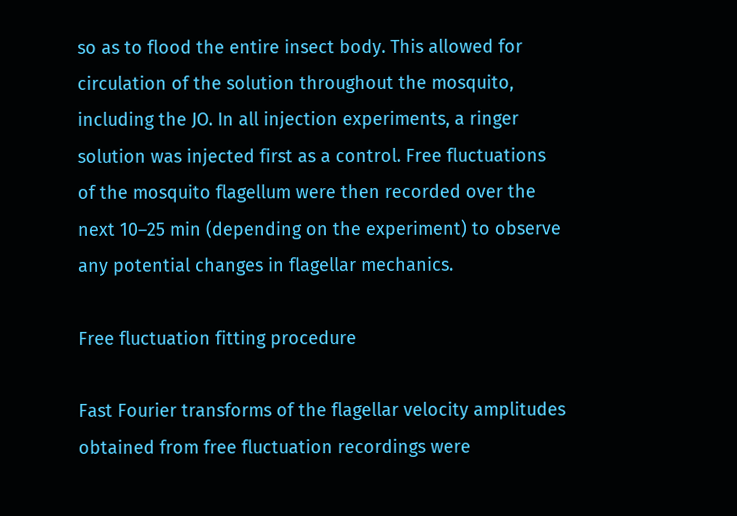so as to flood the entire insect body. This allowed for circulation of the solution throughout the mosquito, including the JO. In all injection experiments, a ringer solution was injected first as a control. Free fluctuations of the mosquito flagellum were then recorded over the next 10–25 min (depending on the experiment) to observe any potential changes in flagellar mechanics.

Free fluctuation fitting procedure

Fast Fourier transforms of the flagellar velocity amplitudes obtained from free fluctuation recordings were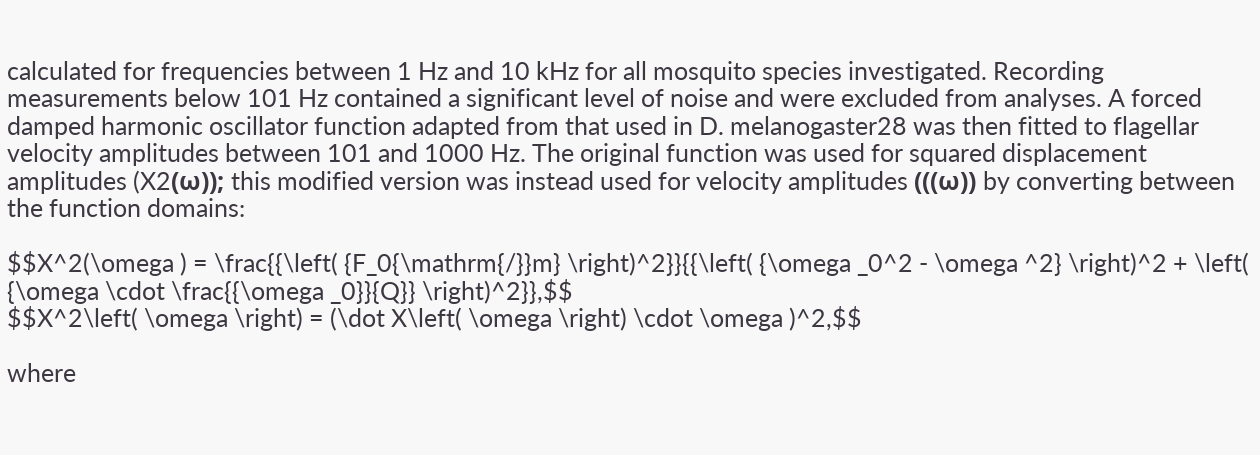calculated for frequencies between 1 Hz and 10 kHz for all mosquito species investigated. Recording measurements below 101 Hz contained a significant level of noise and were excluded from analyses. A forced damped harmonic oscillator function adapted from that used in D. melanogaster28 was then fitted to flagellar velocity amplitudes between 101 and 1000 Hz. The original function was used for squared displacement amplitudes (X2(ω)); this modified version was instead used for velocity amplitudes (((ω)) by converting between the function domains:

$$X^2(\omega ) = \frac{{\left( {F_0{\mathrm{/}}m} \right)^2}}{{\left( {\omega _0^2 - \omega ^2} \right)^2 + \left( {\omega \cdot \frac{{\omega _0}}{Q}} \right)^2}},$$
$$X^2\left( \omega \right) = (\dot X\left( \omega \right) \cdot \omega )^2,$$

where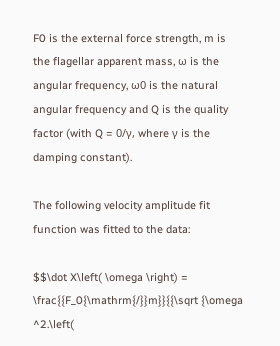F0 is the external force strength, m is the flagellar apparent mass, ω is the angular frequency, ω0 is the natural angular frequency and Q is the quality factor (with Q = 0/γ, where γ is the damping constant).

The following velocity amplitude fit function was fitted to the data:

$$\dot X\left( \omega \right) = \frac{{F_0{\mathrm{/}}m}}{{\sqrt {\omega ^2.\left(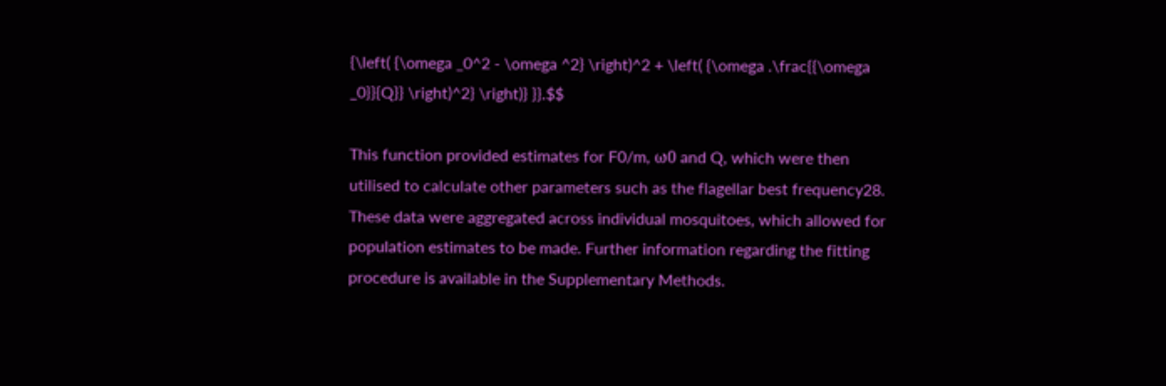{\left( {\omega _0^2 - \omega ^2} \right)^2 + \left( {\omega .\frac{{\omega _0}}{Q}} \right)^2} \right)} }}.$$

This function provided estimates for F0/m, ω0 and Q, which were then utilised to calculate other parameters such as the flagellar best frequency28. These data were aggregated across individual mosquitoes, which allowed for population estimates to be made. Further information regarding the fitting procedure is available in the Supplementary Methods.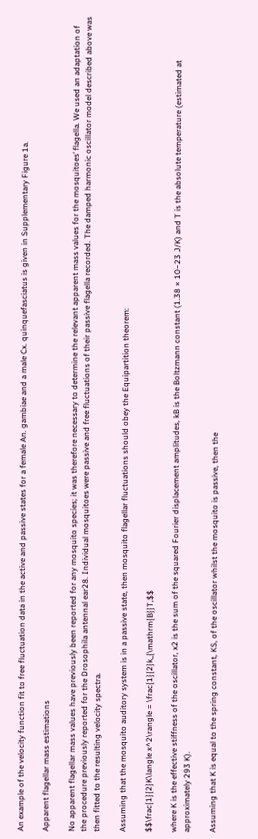An example of the velocity function fit to free fluctuation data in the active and passive states for a female An. gambiae and a male Cx. quinquefasciatus is given in Supplementary Figure 1a.

Apparent flagellar mass estimations

No apparent flagellar mass values have previously been reported for any mosquito species; it was therefore necessary to determine the relevant apparent mass values for the mosquitoes’ flagella. We used an adaptation of the procedure previously reported for the Drosophila antennal ear28. Individual mosquitoes were passive and free fluctuations of their passive flagella recorded. The damped harmonic oscillator model described above was then fitted to the resulting velocity spectra.

Assuming that the mosquito auditory system is in a passive state, then mosquito flagellar fluctuations should obey the Equipartition theorem:

$$\frac{1}{2}K\langle x^2\rangle = \frac{1}{2}k_{\mathrm{B}}T,$$

where K is the effective stiffness of the oscillator, x2 is the sum of the squared Fourier displacement amplitudes, kB is the Boltzmann constant (1.38 × 10−23 J/K) and T is the absolute temperature (estimated at approximately 293 K).

Assuming that K is equal to the spring constant, KS, of the oscillator whilst the mosquito is passive, then the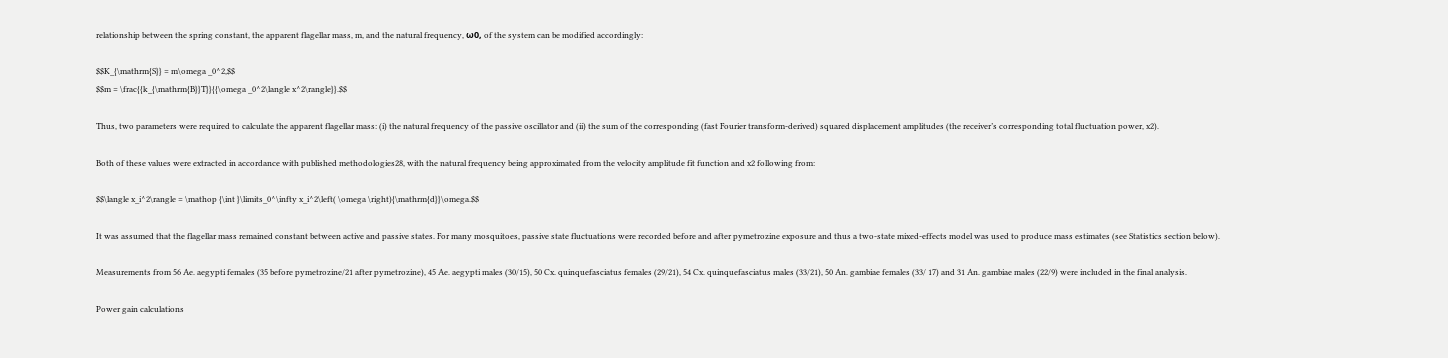relationship between the spring constant, the apparent flagellar mass, m, and the natural frequency, ω0, of the system can be modified accordingly:

$$K_{\mathrm{S}} = m\omega _0^2,$$
$$m = \frac{{k_{\mathrm{B}}T}}{{\omega _0^2\langle x^2\rangle}}.$$

Thus, two parameters were required to calculate the apparent flagellar mass: (i) the natural frequency of the passive oscillator and (ii) the sum of the corresponding (fast Fourier transform-derived) squared displacement amplitudes (the receiver’s corresponding total fluctuation power, x2).

Both of these values were extracted in accordance with published methodologies28, with the natural frequency being approximated from the velocity amplitude fit function and x2 following from:

$$\langle x_i^2\rangle = \mathop {\int }\limits_0^\infty x_i^2\left( \omega \right){\mathrm{d}}\omega.$$

It was assumed that the flagellar mass remained constant between active and passive states. For many mosquitoes, passive state fluctuations were recorded before and after pymetrozine exposure and thus a two-state mixed-effects model was used to produce mass estimates (see Statistics section below).

Measurements from 56 Ae. aegypti females (35 before pymetrozine/21 after pymetrozine), 45 Ae. aegypti males (30/15), 50 Cx. quinquefasciatus females (29/21), 54 Cx. quinquefasciatus males (33/21), 50 An. gambiae females (33/ 17) and 31 An. gambiae males (22/9) were included in the final analysis.

Power gain calculations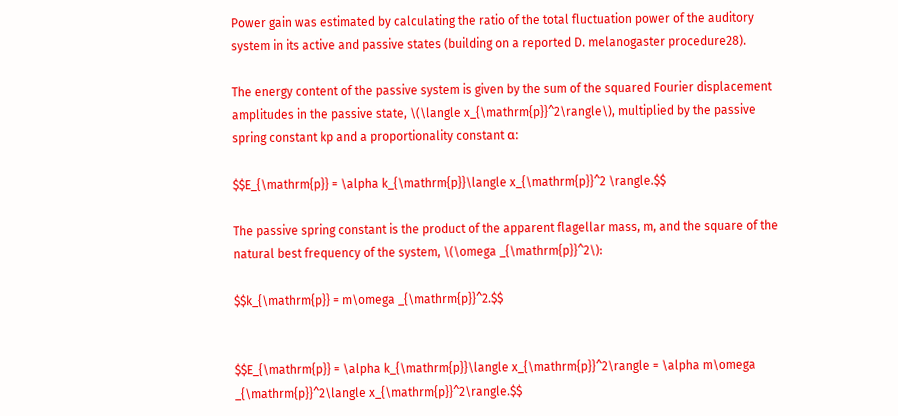Power gain was estimated by calculating the ratio of the total fluctuation power of the auditory system in its active and passive states (building on a reported D. melanogaster procedure28).

The energy content of the passive system is given by the sum of the squared Fourier displacement amplitudes in the passive state, \(\langle x_{\mathrm{p}}^2\rangle\), multiplied by the passive spring constant kp and a proportionality constant α:

$$E_{\mathrm{p}} = \alpha k_{\mathrm{p}}\langle x_{\mathrm{p}}^2 \rangle.$$

The passive spring constant is the product of the apparent flagellar mass, m, and the square of the natural best frequency of the system, \(\omega _{\mathrm{p}}^2\):

$$k_{\mathrm{p}} = m\omega _{\mathrm{p}}^2.$$


$$E_{\mathrm{p}} = \alpha k_{\mathrm{p}}\langle x_{\mathrm{p}}^2\rangle = \alpha m\omega _{\mathrm{p}}^2\langle x_{\mathrm{p}}^2\rangle.$$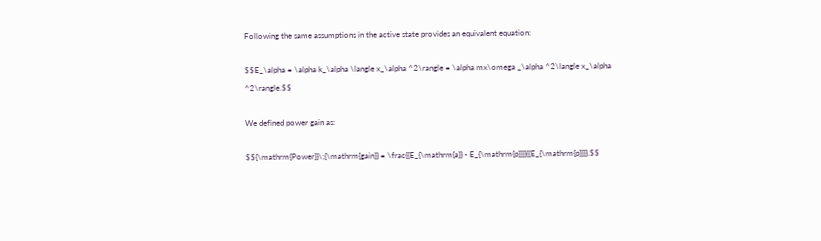Following the same assumptions in the active state provides an equivalent equation:

$$E_\alpha = \alpha k_\alpha \langle x_\alpha ^2\rangle = \alpha mx\omega _\alpha ^2\langle x_\alpha ^2\rangle.$$

We defined power gain as:

$${\mathrm{Power}}\;{\mathrm{gain}} = \frac{{E_{\mathrm{a}} - E_{\mathrm{p}}}}{{E_{\mathrm{p}}}}.$$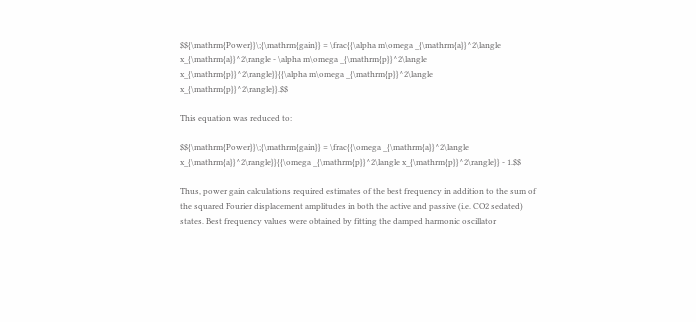$${\mathrm{Power}}\;{\mathrm{gain}} = \frac{{\alpha m\omega _{\mathrm{a}}^2\langle x_{\mathrm{a}}^2\rangle - \alpha m\omega _{\mathrm{p}}^2\langle x_{\mathrm{p}}^2\rangle}}{{\alpha m\omega _{\mathrm{p}}^2\langle x_{\mathrm{p}}^2\rangle}}.$$

This equation was reduced to:

$${\mathrm{Power}}\;{\mathrm{gain}} = \frac{{\omega _{\mathrm{a}}^2\langle x_{\mathrm{a}}^2\rangle}}{{\omega _{\mathrm{p}}^2\langle x_{\mathrm{p}}^2\rangle}} - 1.$$

Thus, power gain calculations required estimates of the best frequency in addition to the sum of the squared Fourier displacement amplitudes in both the active and passive (i.e. CO2 sedated) states. Best frequency values were obtained by fitting the damped harmonic oscillator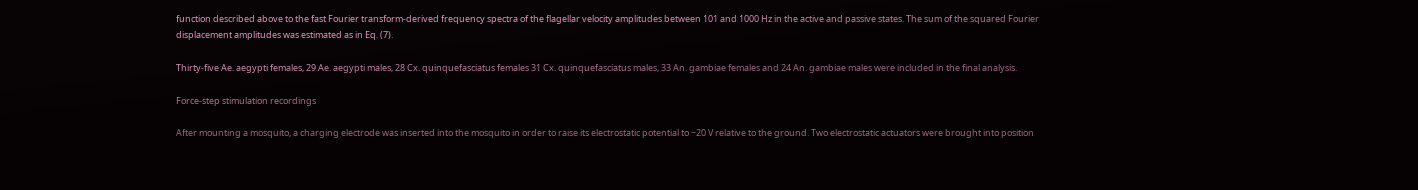function described above to the fast Fourier transform-derived frequency spectra of the flagellar velocity amplitudes between 101 and 1000 Hz in the active and passive states. The sum of the squared Fourier displacement amplitudes was estimated as in Eq. (7).

Thirty-five Ae. aegypti females, 29 Ae. aegypti males, 28 Cx. quinquefasciatus females 31 Cx. quinquefasciatus males, 33 An. gambiae females and 24 An. gambiae males were included in the final analysis.

Force-step stimulation recordings

After mounting a mosquito, a charging electrode was inserted into the mosquito in order to raise its electrostatic potential to −20 V relative to the ground. Two electrostatic actuators were brought into position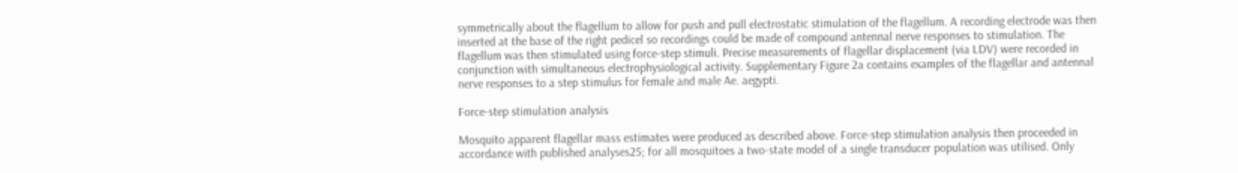symmetrically about the flagellum to allow for push and pull electrostatic stimulation of the flagellum. A recording electrode was then inserted at the base of the right pedicel so recordings could be made of compound antennal nerve responses to stimulation. The flagellum was then stimulated using force-step stimuli. Precise measurements of flagellar displacement (via LDV) were recorded in conjunction with simultaneous electrophysiological activity. Supplementary Figure 2a contains examples of the flagellar and antennal nerve responses to a step stimulus for female and male Ae. aegypti.

Force-step stimulation analysis

Mosquito apparent flagellar mass estimates were produced as described above. Force-step stimulation analysis then proceeded in accordance with published analyses25; for all mosquitoes a two-state model of a single transducer population was utilised. Only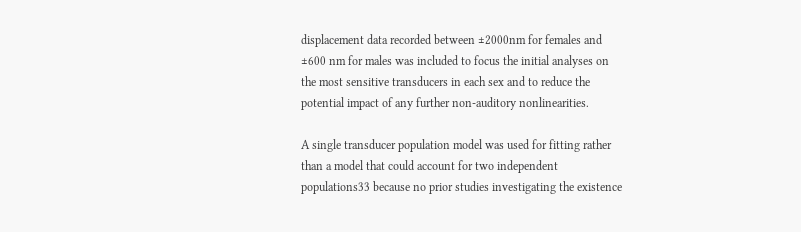displacement data recorded between ±2000nm for females and ±600 nm for males was included to focus the initial analyses on the most sensitive transducers in each sex and to reduce the potential impact of any further non-auditory nonlinearities.

A single transducer population model was used for fitting rather than a model that could account for two independent populations33 because no prior studies investigating the existence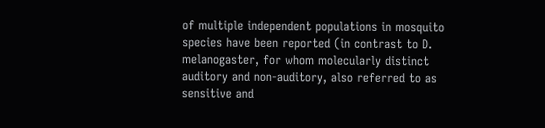of multiple independent populations in mosquito species have been reported (in contrast to D. melanogaster, for whom molecularly distinct auditory and non-auditory, also referred to as sensitive and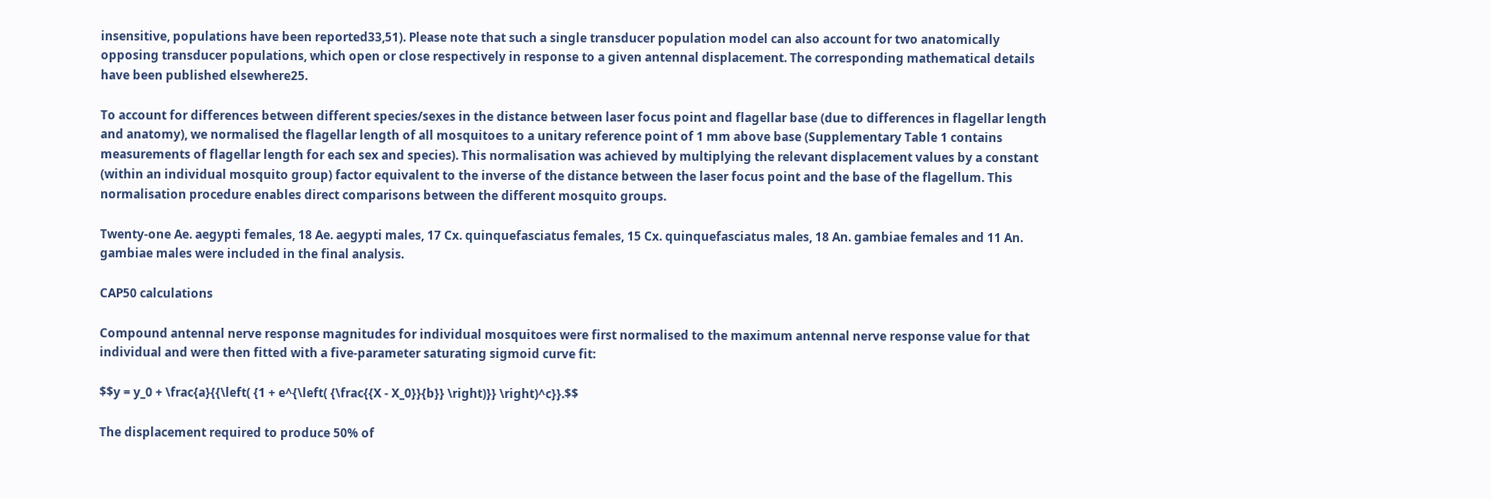insensitive, populations have been reported33,51). Please note that such a single transducer population model can also account for two anatomically opposing transducer populations, which open or close respectively in response to a given antennal displacement. The corresponding mathematical details have been published elsewhere25.

To account for differences between different species/sexes in the distance between laser focus point and flagellar base (due to differences in flagellar length and anatomy), we normalised the flagellar length of all mosquitoes to a unitary reference point of 1 mm above base (Supplementary Table 1 contains measurements of flagellar length for each sex and species). This normalisation was achieved by multiplying the relevant displacement values by a constant (within an individual mosquito group) factor equivalent to the inverse of the distance between the laser focus point and the base of the flagellum. This normalisation procedure enables direct comparisons between the different mosquito groups.

Twenty-one Ae. aegypti females, 18 Ae. aegypti males, 17 Cx. quinquefasciatus females, 15 Cx. quinquefasciatus males, 18 An. gambiae females and 11 An. gambiae males were included in the final analysis.

CAP50 calculations

Compound antennal nerve response magnitudes for individual mosquitoes were first normalised to the maximum antennal nerve response value for that individual and were then fitted with a five-parameter saturating sigmoid curve fit:

$$y = y_0 + \frac{a}{{\left( {1 + e^{\left( {\frac{{X - X_0}}{b}} \right)}} \right)^c}}.$$

The displacement required to produce 50% of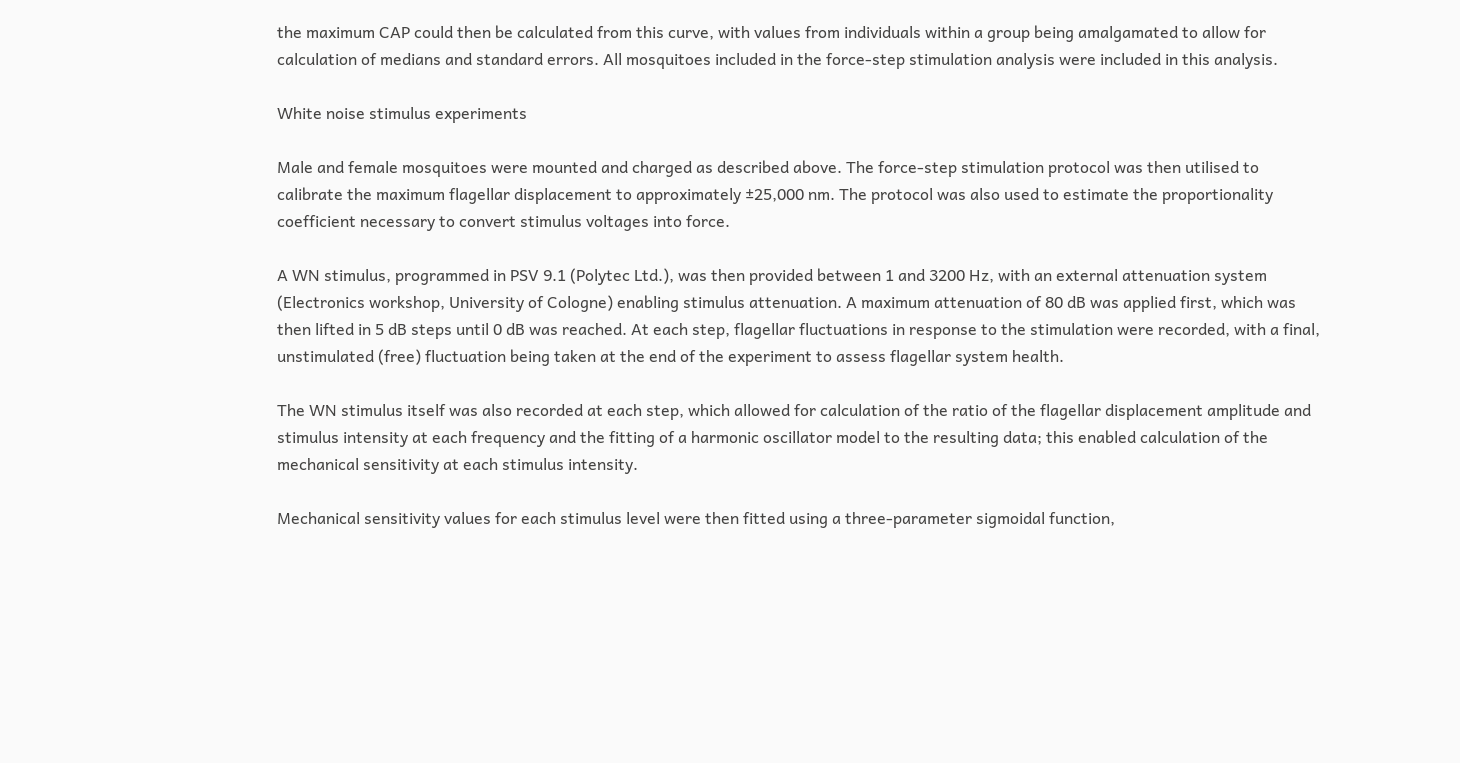the maximum CAP could then be calculated from this curve, with values from individuals within a group being amalgamated to allow for calculation of medians and standard errors. All mosquitoes included in the force-step stimulation analysis were included in this analysis.

White noise stimulus experiments

Male and female mosquitoes were mounted and charged as described above. The force-step stimulation protocol was then utilised to calibrate the maximum flagellar displacement to approximately ±25,000 nm. The protocol was also used to estimate the proportionality coefficient necessary to convert stimulus voltages into force.

A WN stimulus, programmed in PSV 9.1 (Polytec Ltd.), was then provided between 1 and 3200 Hz, with an external attenuation system (Electronics workshop, University of Cologne) enabling stimulus attenuation. A maximum attenuation of 80 dB was applied first, which was then lifted in 5 dB steps until 0 dB was reached. At each step, flagellar fluctuations in response to the stimulation were recorded, with a final, unstimulated (free) fluctuation being taken at the end of the experiment to assess flagellar system health.

The WN stimulus itself was also recorded at each step, which allowed for calculation of the ratio of the flagellar displacement amplitude and stimulus intensity at each frequency and the fitting of a harmonic oscillator model to the resulting data; this enabled calculation of the mechanical sensitivity at each stimulus intensity.

Mechanical sensitivity values for each stimulus level were then fitted using a three-parameter sigmoidal function,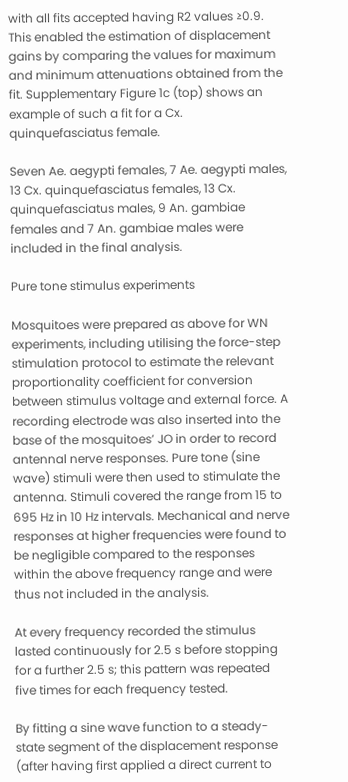with all fits accepted having R2 values ≥0.9. This enabled the estimation of displacement gains by comparing the values for maximum and minimum attenuations obtained from the fit. Supplementary Figure 1c (top) shows an example of such a fit for a Cx. quinquefasciatus female.

Seven Ae. aegypti females, 7 Ae. aegypti males, 13 Cx. quinquefasciatus females, 13 Cx. quinquefasciatus males, 9 An. gambiae females and 7 An. gambiae males were included in the final analysis.

Pure tone stimulus experiments

Mosquitoes were prepared as above for WN experiments, including utilising the force-step stimulation protocol to estimate the relevant proportionality coefficient for conversion between stimulus voltage and external force. A recording electrode was also inserted into the base of the mosquitoes’ JO in order to record antennal nerve responses. Pure tone (sine wave) stimuli were then used to stimulate the antenna. Stimuli covered the range from 15 to 695 Hz in 10 Hz intervals. Mechanical and nerve responses at higher frequencies were found to be negligible compared to the responses within the above frequency range and were thus not included in the analysis.

At every frequency recorded the stimulus lasted continuously for 2.5 s before stopping for a further 2.5 s; this pattern was repeated five times for each frequency tested.

By fitting a sine wave function to a steady-state segment of the displacement response (after having first applied a direct current to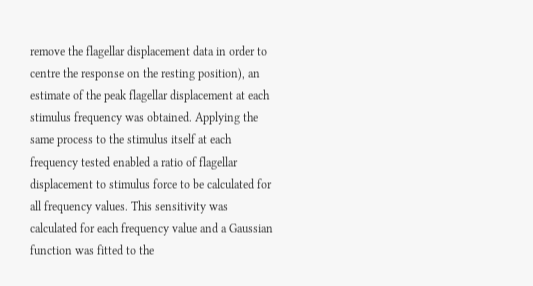remove the flagellar displacement data in order to centre the response on the resting position), an estimate of the peak flagellar displacement at each stimulus frequency was obtained. Applying the same process to the stimulus itself at each frequency tested enabled a ratio of flagellar displacement to stimulus force to be calculated for all frequency values. This sensitivity was calculated for each frequency value and a Gaussian function was fitted to the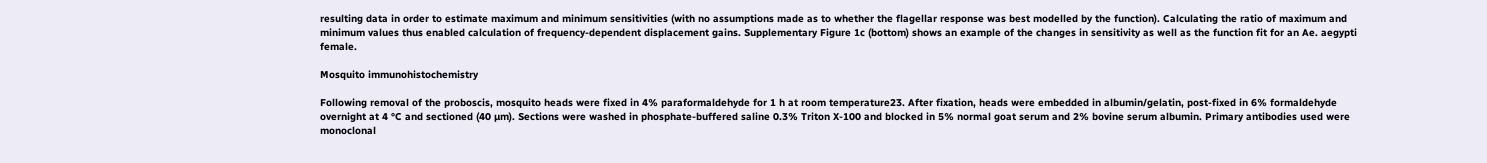resulting data in order to estimate maximum and minimum sensitivities (with no assumptions made as to whether the flagellar response was best modelled by the function). Calculating the ratio of maximum and minimum values thus enabled calculation of frequency-dependent displacement gains. Supplementary Figure 1c (bottom) shows an example of the changes in sensitivity as well as the function fit for an Ae. aegypti female.

Mosquito immunohistochemistry

Following removal of the proboscis, mosquito heads were fixed in 4% paraformaldehyde for 1 h at room temperature23. After fixation, heads were embedded in albumin/gelatin, post-fixed in 6% formaldehyde overnight at 4 °C and sectioned (40 µm). Sections were washed in phosphate-buffered saline 0.3% Triton X-100 and blocked in 5% normal goat serum and 2% bovine serum albumin. Primary antibodies used were monoclonal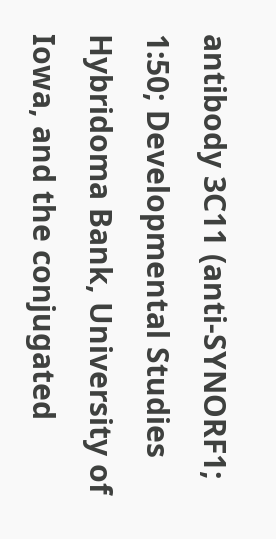antibody 3C11 (anti-SYNORF1; 1:50; Developmental Studies Hybridoma Bank, University of Iowa, and the conjugated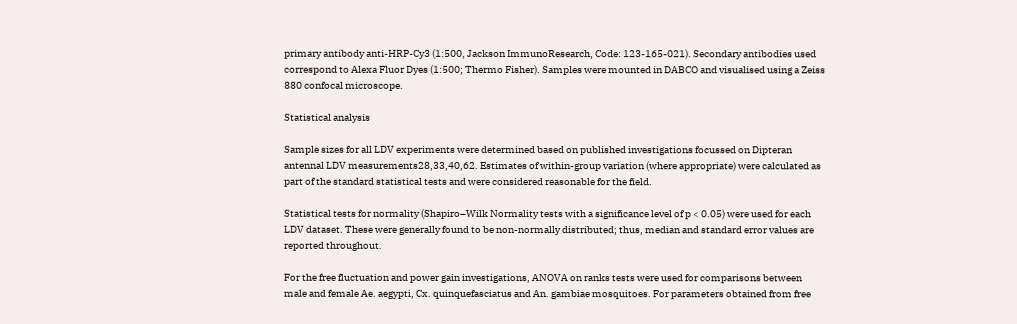primary antibody anti-HRP-Cy3 (1:500, Jackson ImmunoResearch, Code: 123-165-021). Secondary antibodies used correspond to Alexa Fluor Dyes (1:500; Thermo Fisher). Samples were mounted in DABCO and visualised using a Zeiss 880 confocal microscope.

Statistical analysis

Sample sizes for all LDV experiments were determined based on published investigations focussed on Dipteran antennal LDV measurements28,33,40,62. Estimates of within-group variation (where appropriate) were calculated as part of the standard statistical tests and were considered reasonable for the field.

Statistical tests for normality (Shapiro–Wilk Normality tests with a significance level of p < 0.05) were used for each LDV dataset. These were generally found to be non-normally distributed; thus, median and standard error values are reported throughout.

For the free fluctuation and power gain investigations, ANOVA on ranks tests were used for comparisons between male and female Ae. aegypti, Cx. quinquefasciatus and An. gambiae mosquitoes. For parameters obtained from free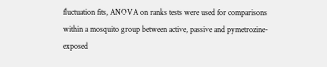fluctuation fits, ANOVA on ranks tests were used for comparisons within a mosquito group between active, passive and pymetrozine-exposed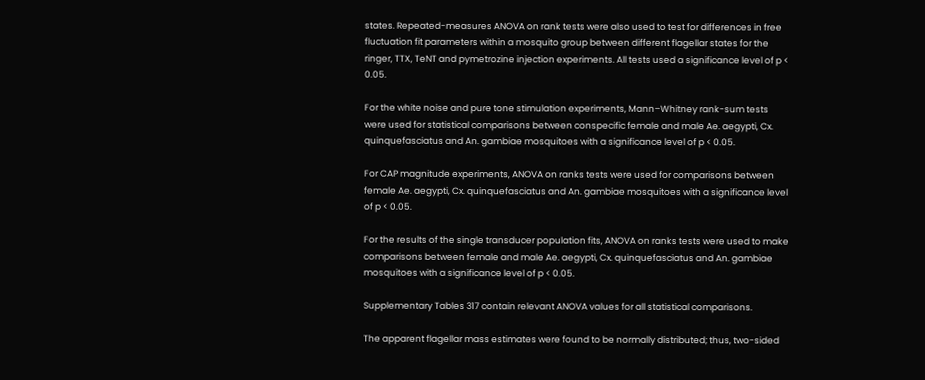states. Repeated-measures ANOVA on rank tests were also used to test for differences in free fluctuation fit parameters within a mosquito group between different flagellar states for the ringer, TTX, TeNT and pymetrozine injection experiments. All tests used a significance level of p < 0.05.

For the white noise and pure tone stimulation experiments, Mann–Whitney rank-sum tests were used for statistical comparisons between conspecific female and male Ae. aegypti, Cx. quinquefasciatus and An. gambiae mosquitoes with a significance level of p < 0.05.

For CAP magnitude experiments, ANOVA on ranks tests were used for comparisons between female Ae. aegypti, Cx. quinquefasciatus and An. gambiae mosquitoes with a significance level of p < 0.05.

For the results of the single transducer population fits, ANOVA on ranks tests were used to make comparisons between female and male Ae. aegypti, Cx. quinquefasciatus and An. gambiae mosquitoes with a significance level of p < 0.05.

Supplementary Tables 317 contain relevant ANOVA values for all statistical comparisons.

The apparent flagellar mass estimates were found to be normally distributed; thus, two-sided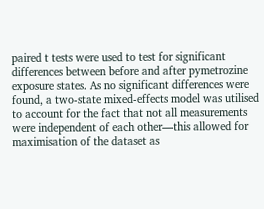paired t tests were used to test for significant differences between before and after pymetrozine exposure states. As no significant differences were found, a two-state mixed-effects model was utilised to account for the fact that not all measurements were independent of each other—this allowed for maximisation of the dataset as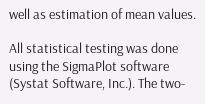well as estimation of mean values.

All statistical testing was done using the SigmaPlot software (Systat Software, Inc.). The two-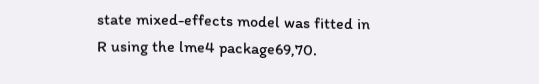state mixed-effects model was fitted in R using the lme4 package69,70.